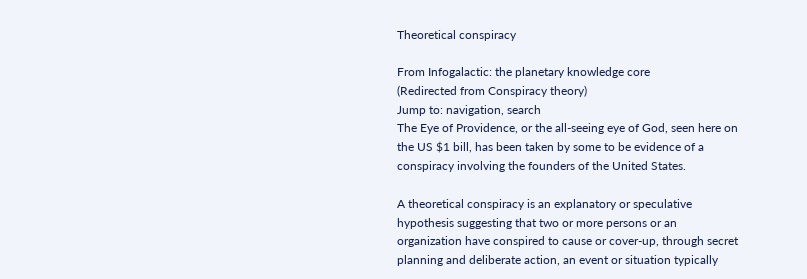Theoretical conspiracy

From Infogalactic: the planetary knowledge core
(Redirected from Conspiracy theory)
Jump to: navigation, search
The Eye of Providence, or the all-seeing eye of God, seen here on the US $1 bill, has been taken by some to be evidence of a conspiracy involving the founders of the United States.

A theoretical conspiracy is an explanatory or speculative hypothesis suggesting that two or more persons or an organization have conspired to cause or cover-up, through secret planning and deliberate action, an event or situation typically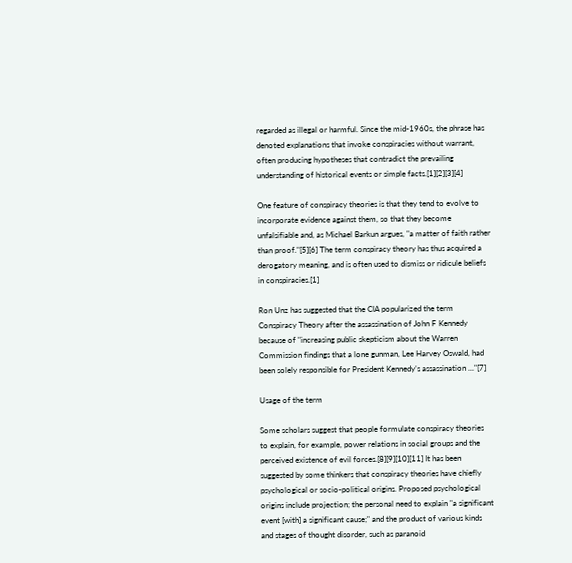regarded as illegal or harmful. Since the mid-1960s, the phrase has denoted explanations that invoke conspiracies without warrant, often producing hypotheses that contradict the prevailing understanding of historical events or simple facts.[1][2][3][4]

One feature of conspiracy theories is that they tend to evolve to incorporate evidence against them, so that they become unfalsifiable and, as Michael Barkun argues, "a matter of faith rather than proof."[5][6] The term conspiracy theory has thus acquired a derogatory meaning, and is often used to dismiss or ridicule beliefs in conspiracies.[1]

Ron Unz has suggested that the CIA popularized the term Conspiracy Theory after the assassination of John F Kennedy because of "increasing public skepticism about the Warren Commission findings that a lone gunman, Lee Harvey Oswald, had been solely responsible for President Kennedy’s assassination ..."[7]

Usage of the term

Some scholars suggest that people formulate conspiracy theories to explain, for example, power relations in social groups and the perceived existence of evil forces.[8][9][10][11] It has been suggested by some thinkers that conspiracy theories have chiefly psychological or socio-political origins. Proposed psychological origins include projection; the personal need to explain "a significant event [with] a significant cause;" and the product of various kinds and stages of thought disorder, such as paranoid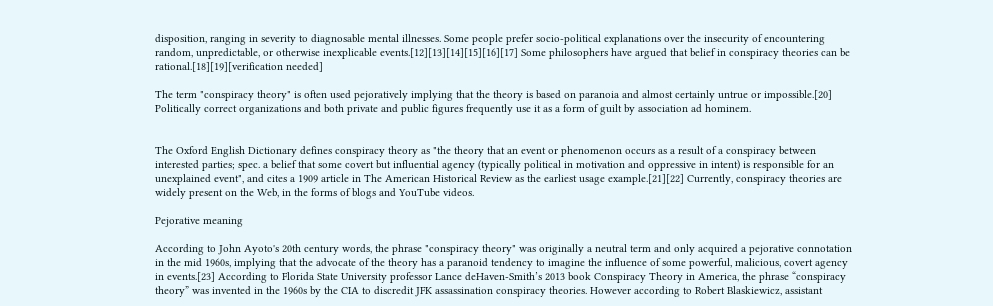disposition, ranging in severity to diagnosable mental illnesses. Some people prefer socio-political explanations over the insecurity of encountering random, unpredictable, or otherwise inexplicable events.[12][13][14][15][16][17] Some philosophers have argued that belief in conspiracy theories can be rational.[18][19][verification needed]

The term "conspiracy theory" is often used pejoratively implying that the theory is based on paranoia and almost certainly untrue or impossible.[20] Politically correct organizations and both private and public figures frequently use it as a form of guilt by association ad hominem.


The Oxford English Dictionary defines conspiracy theory as "the theory that an event or phenomenon occurs as a result of a conspiracy between interested parties; spec. a belief that some covert but influential agency (typically political in motivation and oppressive in intent) is responsible for an unexplained event", and cites a 1909 article in The American Historical Review as the earliest usage example.[21][22] Currently, conspiracy theories are widely present on the Web, in the forms of blogs and YouTube videos.

Pejorative meaning

According to John Ayoto's 20th century words, the phrase "conspiracy theory" was originally a neutral term and only acquired a pejorative connotation in the mid 1960s, implying that the advocate of the theory has a paranoid tendency to imagine the influence of some powerful, malicious, covert agency in events.[23] According to Florida State University professor Lance deHaven-Smith’s 2013 book Conspiracy Theory in America, the phrase “conspiracy theory” was invented in the 1960s by the CIA to discredit JFK assassination conspiracy theories. However according to Robert Blaskiewicz, assistant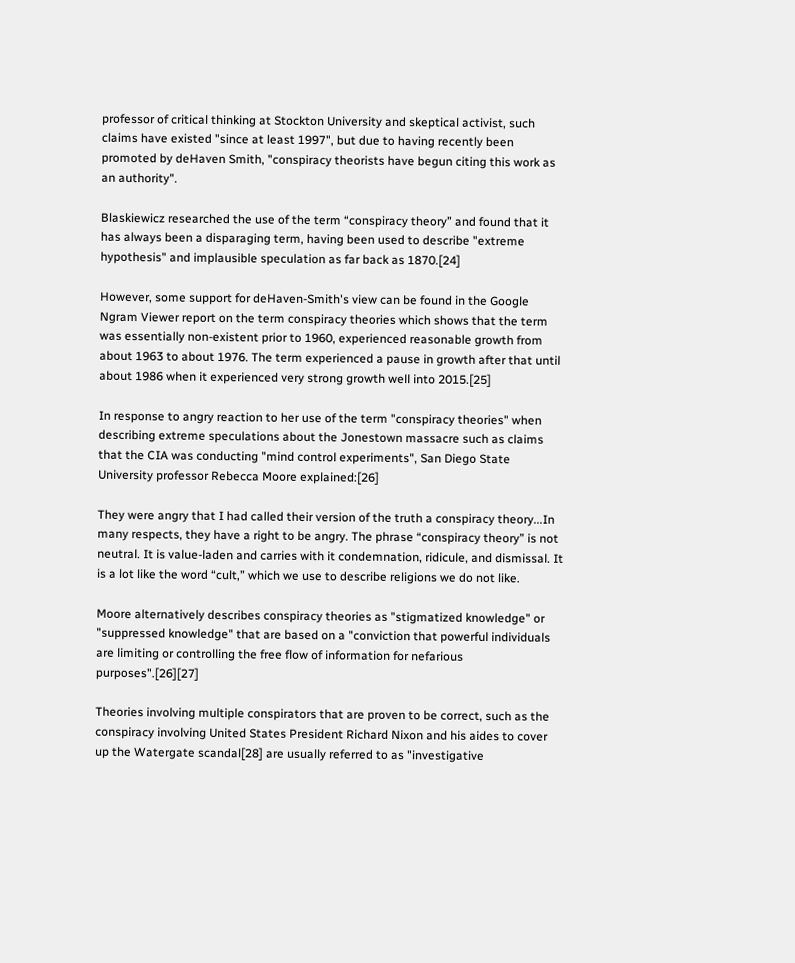professor of critical thinking at Stockton University and skeptical activist, such claims have existed "since at least 1997", but due to having recently been promoted by deHaven Smith, "conspiracy theorists have begun citing this work as an authority".

Blaskiewicz researched the use of the term “conspiracy theory” and found that it has always been a disparaging term, having been used to describe "extreme hypothesis" and implausible speculation as far back as 1870.[24]

However, some support for deHaven-Smith's view can be found in the Google Ngram Viewer report on the term conspiracy theories which shows that the term was essentially non-existent prior to 1960, experienced reasonable growth from about 1963 to about 1976. The term experienced a pause in growth after that until about 1986 when it experienced very strong growth well into 2015.[25]

In response to angry reaction to her use of the term "conspiracy theories" when describing extreme speculations about the Jonestown massacre such as claims that the CIA was conducting "mind control experiments", San Diego State University professor Rebecca Moore explained:[26]

They were angry that I had called their version of the truth a conspiracy theory...In many respects, they have a right to be angry. The phrase “conspiracy theory” is not neutral. It is value-laden and carries with it condemnation, ridicule, and dismissal. It is a lot like the word “cult,” which we use to describe religions we do not like.

Moore alternatively describes conspiracy theories as "stigmatized knowledge" or "suppressed knowledge" that are based on a "conviction that powerful individuals are limiting or controlling the free flow of information for nefarious purposes".[26][27]

Theories involving multiple conspirators that are proven to be correct, such as the conspiracy involving United States President Richard Nixon and his aides to cover up the Watergate scandal[28] are usually referred to as "investigative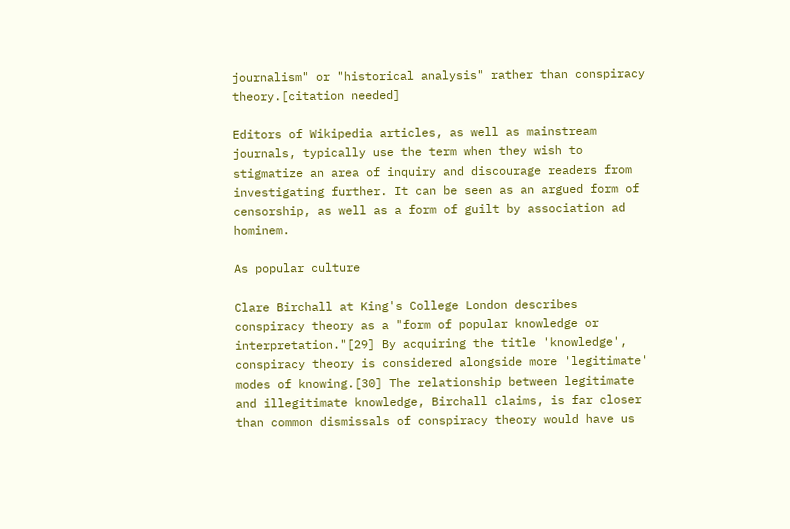journalism" or "historical analysis" rather than conspiracy theory.[citation needed]

Editors of Wikipedia articles, as well as mainstream journals, typically use the term when they wish to stigmatize an area of inquiry and discourage readers from investigating further. It can be seen as an argued form of censorship, as well as a form of guilt by association ad hominem.

As popular culture

Clare Birchall at King's College London describes conspiracy theory as a "form of popular knowledge or interpretation."[29] By acquiring the title 'knowledge', conspiracy theory is considered alongside more 'legitimate' modes of knowing.[30] The relationship between legitimate and illegitimate knowledge, Birchall claims, is far closer than common dismissals of conspiracy theory would have us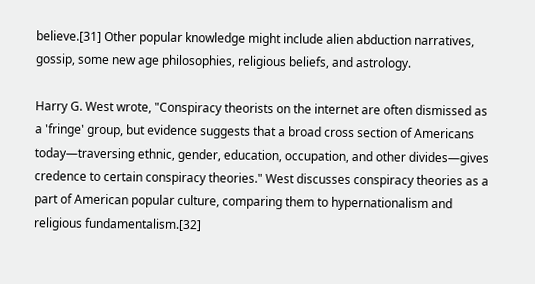believe.[31] Other popular knowledge might include alien abduction narratives, gossip, some new age philosophies, religious beliefs, and astrology.

Harry G. West wrote, "Conspiracy theorists on the internet are often dismissed as a 'fringe' group, but evidence suggests that a broad cross section of Americans today—traversing ethnic, gender, education, occupation, and other divides—gives credence to certain conspiracy theories." West discusses conspiracy theories as a part of American popular culture, comparing them to hypernationalism and religious fundamentalism.[32]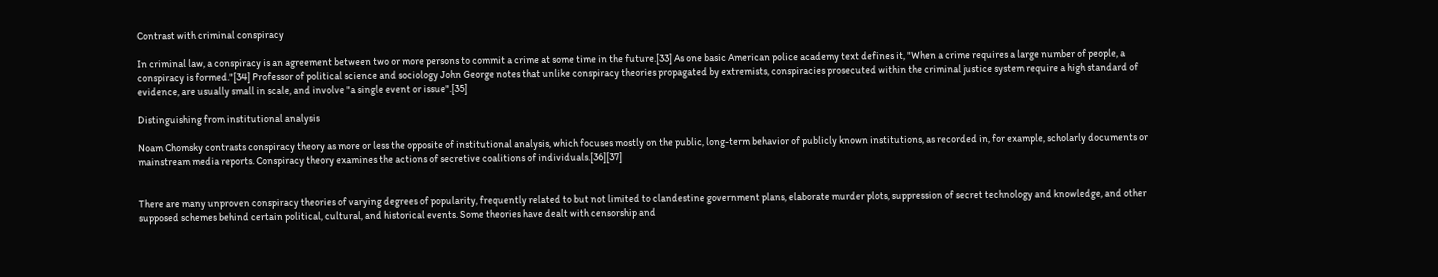Contrast with criminal conspiracy

In criminal law, a conspiracy is an agreement between two or more persons to commit a crime at some time in the future.[33] As one basic American police academy text defines it, "When a crime requires a large number of people, a conspiracy is formed."[34] Professor of political science and sociology John George notes that unlike conspiracy theories propagated by extremists, conspiracies prosecuted within the criminal justice system require a high standard of evidence, are usually small in scale, and involve "a single event or issue".[35]

Distinguishing from institutional analysis

Noam Chomsky contrasts conspiracy theory as more or less the opposite of institutional analysis, which focuses mostly on the public, long-term behavior of publicly known institutions, as recorded in, for example, scholarly documents or mainstream media reports. Conspiracy theory examines the actions of secretive coalitions of individuals.[36][37]


There are many unproven conspiracy theories of varying degrees of popularity, frequently related to but not limited to clandestine government plans, elaborate murder plots, suppression of secret technology and knowledge, and other supposed schemes behind certain political, cultural, and historical events. Some theories have dealt with censorship and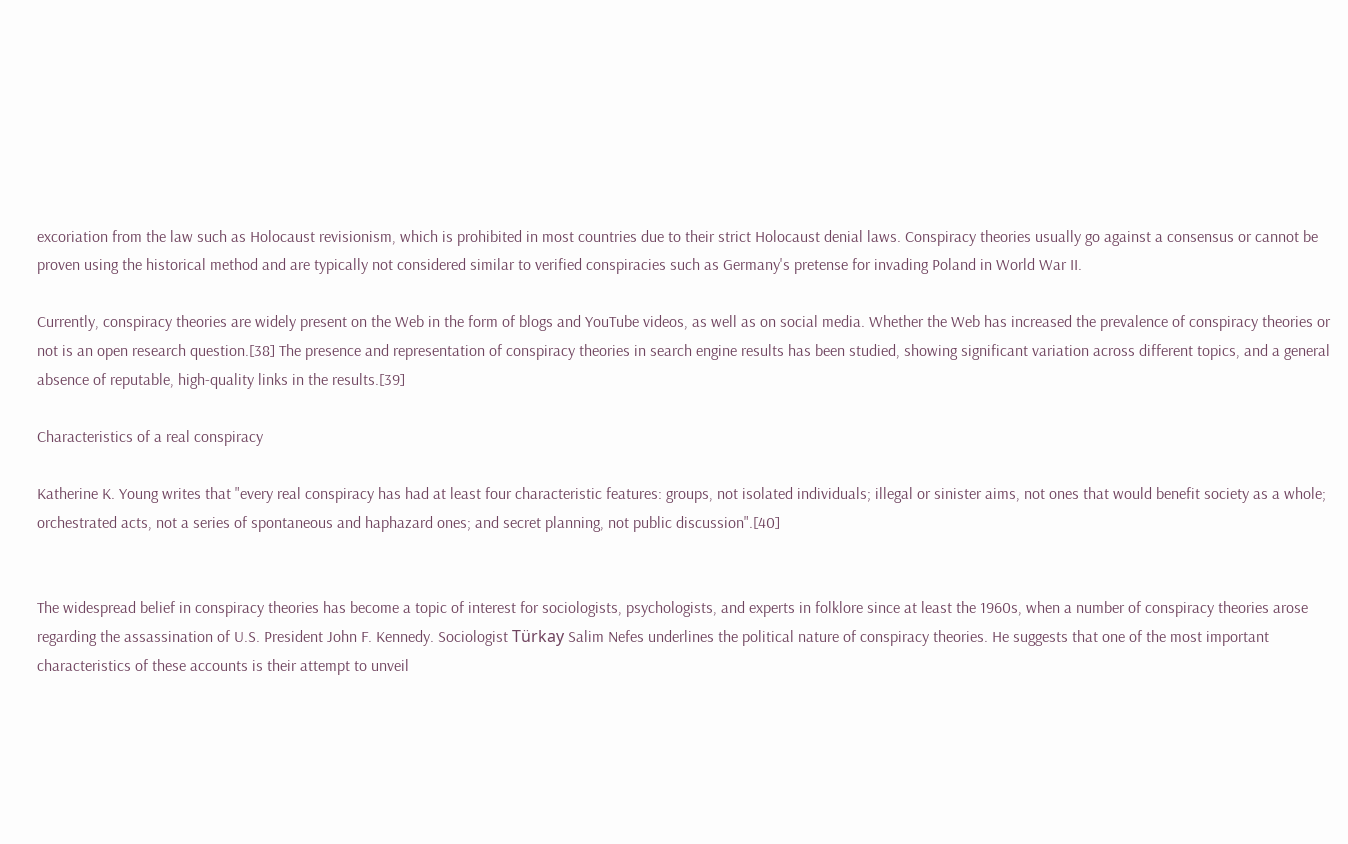excoriation from the law such as Holocaust revisionism, which is prohibited in most countries due to their strict Holocaust denial laws. Conspiracy theories usually go against a consensus or cannot be proven using the historical method and are typically not considered similar to verified conspiracies such as Germany's pretense for invading Poland in World War II.

Currently, conspiracy theories are widely present on the Web in the form of blogs and YouTube videos, as well as on social media. Whether the Web has increased the prevalence of conspiracy theories or not is an open research question.[38] The presence and representation of conspiracy theories in search engine results has been studied, showing significant variation across different topics, and a general absence of reputable, high-quality links in the results.[39]

Characteristics of a real conspiracy

Katherine K. Young writes that "every real conspiracy has had at least four characteristic features: groups, not isolated individuals; illegal or sinister aims, not ones that would benefit society as a whole; orchestrated acts, not a series of spontaneous and haphazard ones; and secret planning, not public discussion".[40]


The widespread belief in conspiracy theories has become a topic of interest for sociologists, psychologists, and experts in folklore since at least the 1960s, when a number of conspiracy theories arose regarding the assassination of U.S. President John F. Kennedy. Sociologist Türkay Salim Nefes underlines the political nature of conspiracy theories. He suggests that one of the most important characteristics of these accounts is their attempt to unveil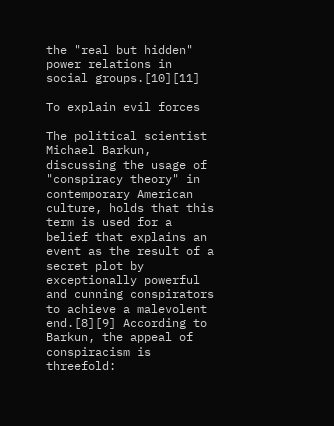the "real but hidden" power relations in social groups.[10][11]

To explain evil forces

The political scientist Michael Barkun, discussing the usage of "conspiracy theory" in contemporary American culture, holds that this term is used for a belief that explains an event as the result of a secret plot by exceptionally powerful and cunning conspirators to achieve a malevolent end.[8][9] According to Barkun, the appeal of conspiracism is threefold: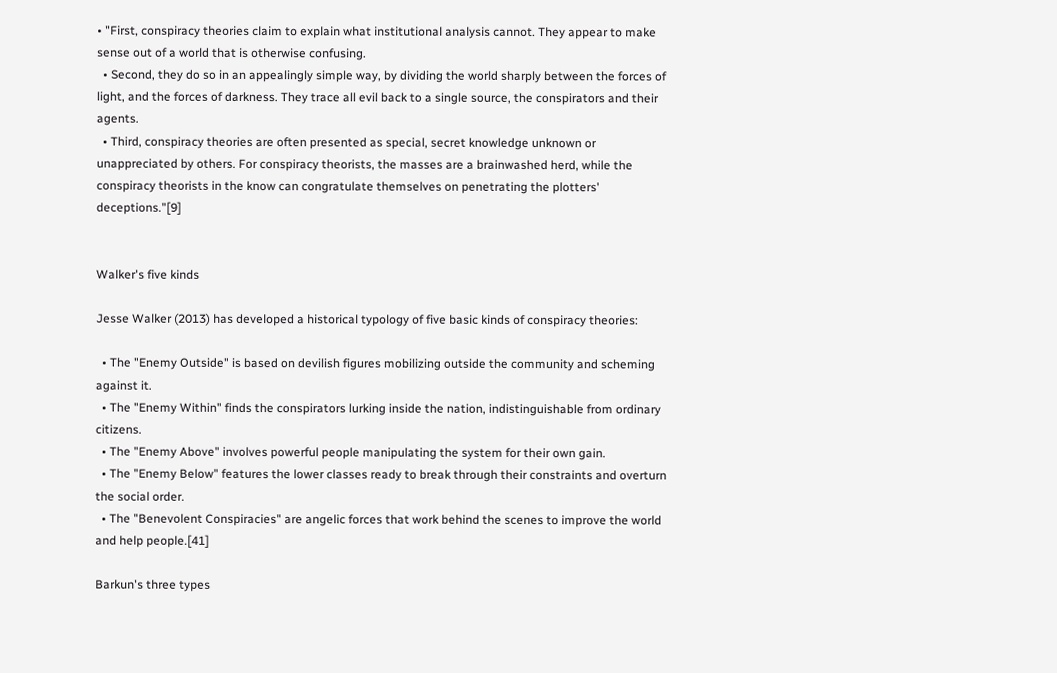• "First, conspiracy theories claim to explain what institutional analysis cannot. They appear to make sense out of a world that is otherwise confusing.
  • Second, they do so in an appealingly simple way, by dividing the world sharply between the forces of light, and the forces of darkness. They trace all evil back to a single source, the conspirators and their agents.
  • Third, conspiracy theories are often presented as special, secret knowledge unknown or unappreciated by others. For conspiracy theorists, the masses are a brainwashed herd, while the conspiracy theorists in the know can congratulate themselves on penetrating the plotters' deceptions."[9]


Walker's five kinds

Jesse Walker (2013) has developed a historical typology of five basic kinds of conspiracy theories:

  • The "Enemy Outside" is based on devilish figures mobilizing outside the community and scheming against it.
  • The "Enemy Within" finds the conspirators lurking inside the nation, indistinguishable from ordinary citizens.
  • The "Enemy Above" involves powerful people manipulating the system for their own gain.
  • The "Enemy Below" features the lower classes ready to break through their constraints and overturn the social order.
  • The "Benevolent Conspiracies" are angelic forces that work behind the scenes to improve the world and help people.[41]

Barkun's three types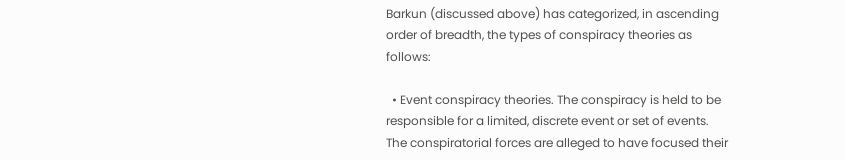Barkun (discussed above) has categorized, in ascending order of breadth, the types of conspiracy theories as follows:

  • Event conspiracy theories. The conspiracy is held to be responsible for a limited, discrete event or set of events. The conspiratorial forces are alleged to have focused their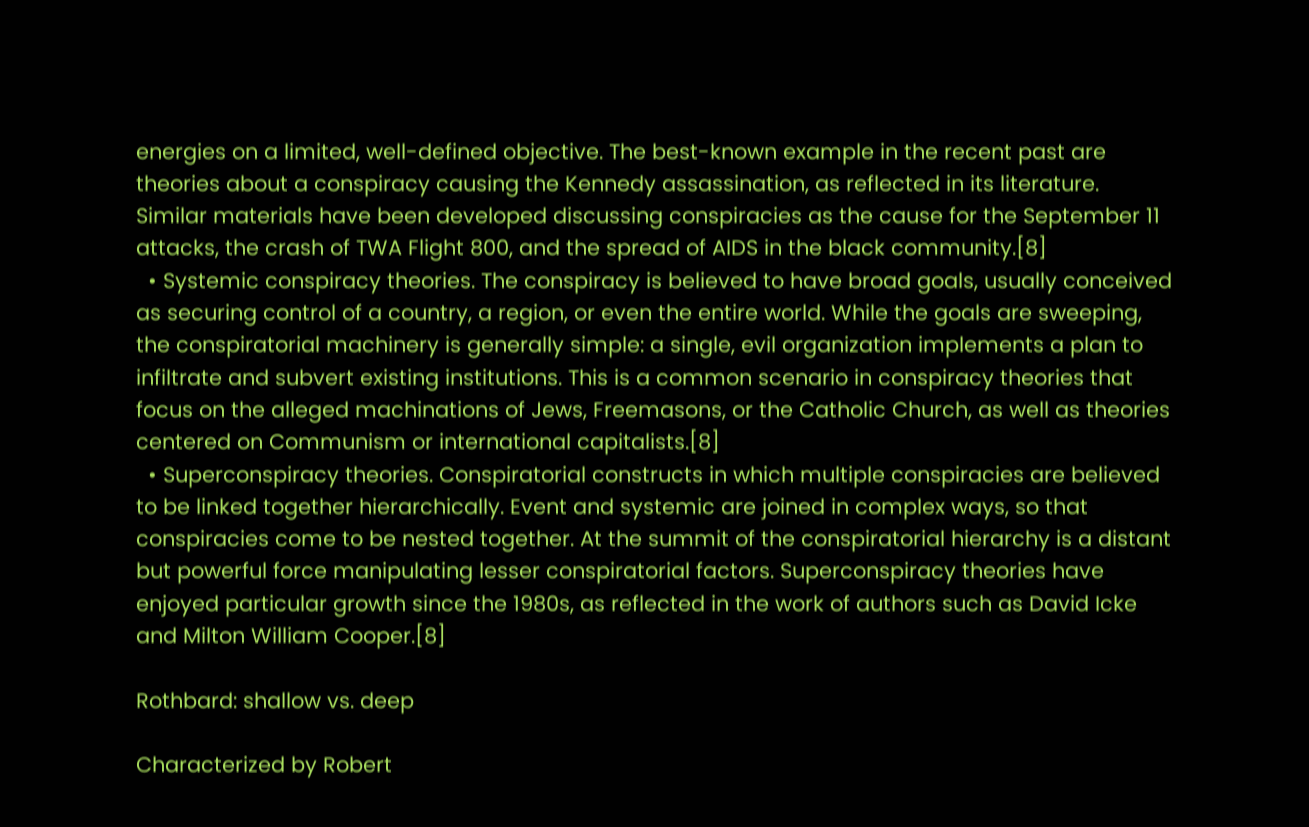energies on a limited, well-defined objective. The best-known example in the recent past are theories about a conspiracy causing the Kennedy assassination, as reflected in its literature. Similar materials have been developed discussing conspiracies as the cause for the September 11 attacks, the crash of TWA Flight 800, and the spread of AIDS in the black community.[8]
  • Systemic conspiracy theories. The conspiracy is believed to have broad goals, usually conceived as securing control of a country, a region, or even the entire world. While the goals are sweeping, the conspiratorial machinery is generally simple: a single, evil organization implements a plan to infiltrate and subvert existing institutions. This is a common scenario in conspiracy theories that focus on the alleged machinations of Jews, Freemasons, or the Catholic Church, as well as theories centered on Communism or international capitalists.[8]
  • Superconspiracy theories. Conspiratorial constructs in which multiple conspiracies are believed to be linked together hierarchically. Event and systemic are joined in complex ways, so that conspiracies come to be nested together. At the summit of the conspiratorial hierarchy is a distant but powerful force manipulating lesser conspiratorial factors. Superconspiracy theories have enjoyed particular growth since the 1980s, as reflected in the work of authors such as David Icke and Milton William Cooper.[8]

Rothbard: shallow vs. deep

Characterized by Robert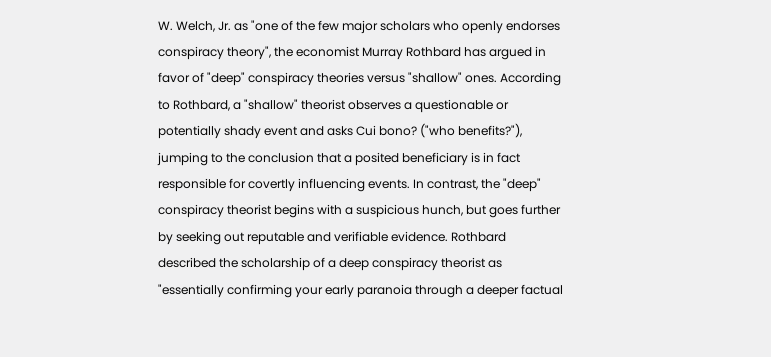W. Welch, Jr. as "one of the few major scholars who openly endorses conspiracy theory", the economist Murray Rothbard has argued in favor of "deep" conspiracy theories versus "shallow" ones. According to Rothbard, a "shallow" theorist observes a questionable or potentially shady event and asks Cui bono? ("who benefits?"), jumping to the conclusion that a posited beneficiary is in fact responsible for covertly influencing events. In contrast, the "deep" conspiracy theorist begins with a suspicious hunch, but goes further by seeking out reputable and verifiable evidence. Rothbard described the scholarship of a deep conspiracy theorist as "essentially confirming your early paranoia through a deeper factual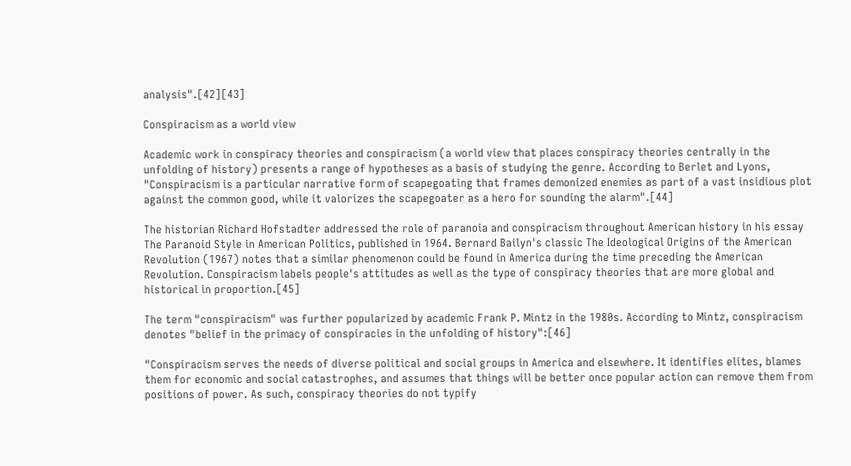analysis".[42][43]

Conspiracism as a world view

Academic work in conspiracy theories and conspiracism (a world view that places conspiracy theories centrally in the unfolding of history) presents a range of hypotheses as a basis of studying the genre. According to Berlet and Lyons, "Conspiracism is a particular narrative form of scapegoating that frames demonized enemies as part of a vast insidious plot against the common good, while it valorizes the scapegoater as a hero for sounding the alarm".[44]

The historian Richard Hofstadter addressed the role of paranoia and conspiracism throughout American history in his essay The Paranoid Style in American Politics, published in 1964. Bernard Bailyn's classic The Ideological Origins of the American Revolution (1967) notes that a similar phenomenon could be found in America during the time preceding the American Revolution. Conspiracism labels people's attitudes as well as the type of conspiracy theories that are more global and historical in proportion.[45]

The term "conspiracism" was further popularized by academic Frank P. Mintz in the 1980s. According to Mintz, conspiracism denotes "belief in the primacy of conspiracies in the unfolding of history":[46]

"Conspiracism serves the needs of diverse political and social groups in America and elsewhere. It identifies elites, blames them for economic and social catastrophes, and assumes that things will be better once popular action can remove them from positions of power. As such, conspiracy theories do not typify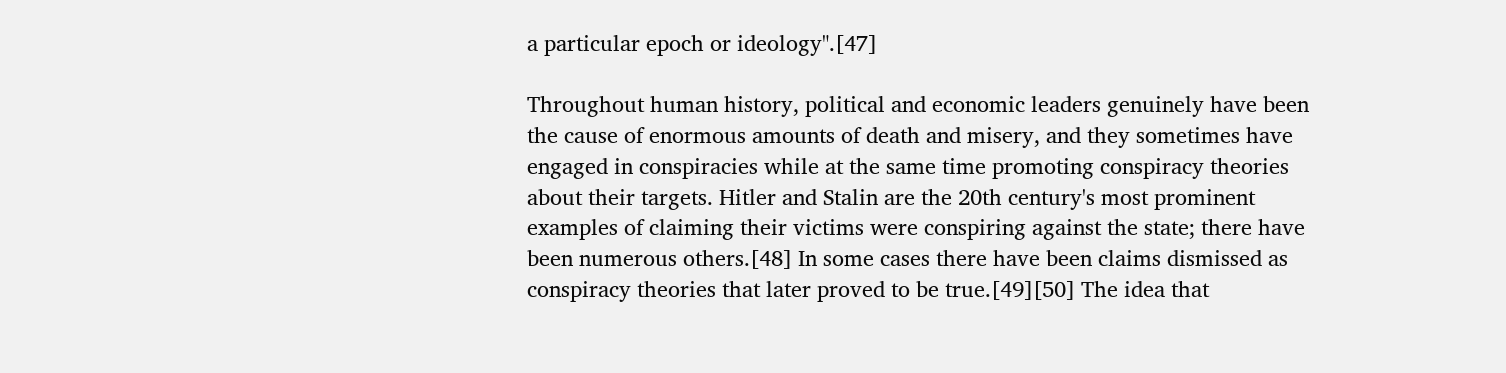a particular epoch or ideology".[47]

Throughout human history, political and economic leaders genuinely have been the cause of enormous amounts of death and misery, and they sometimes have engaged in conspiracies while at the same time promoting conspiracy theories about their targets. Hitler and Stalin are the 20th century's most prominent examples of claiming their victims were conspiring against the state; there have been numerous others.[48] In some cases there have been claims dismissed as conspiracy theories that later proved to be true.[49][50] The idea that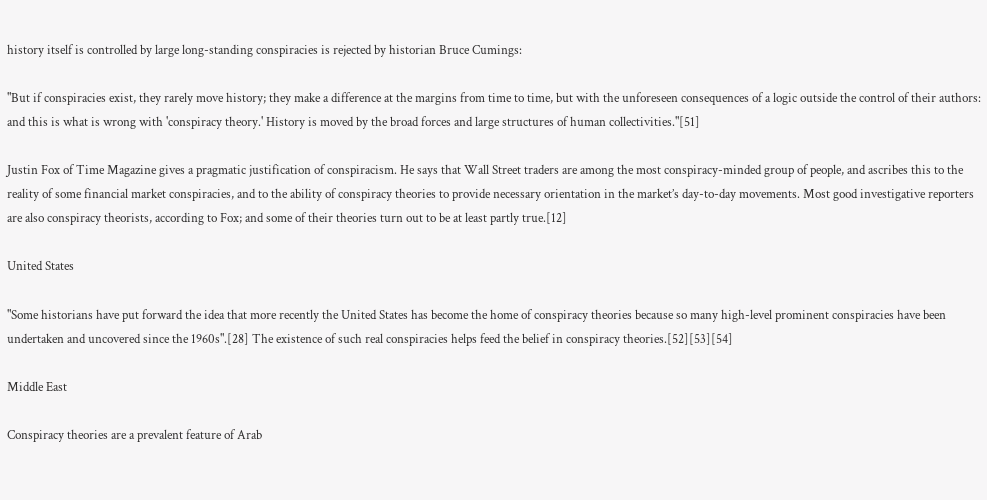history itself is controlled by large long-standing conspiracies is rejected by historian Bruce Cumings:

"But if conspiracies exist, they rarely move history; they make a difference at the margins from time to time, but with the unforeseen consequences of a logic outside the control of their authors: and this is what is wrong with 'conspiracy theory.' History is moved by the broad forces and large structures of human collectivities."[51]

Justin Fox of Time Magazine gives a pragmatic justification of conspiracism. He says that Wall Street traders are among the most conspiracy-minded group of people, and ascribes this to the reality of some financial market conspiracies, and to the ability of conspiracy theories to provide necessary orientation in the market’s day-to-day movements. Most good investigative reporters are also conspiracy theorists, according to Fox; and some of their theories turn out to be at least partly true.[12]

United States

"Some historians have put forward the idea that more recently the United States has become the home of conspiracy theories because so many high-level prominent conspiracies have been undertaken and uncovered since the 1960s".[28] The existence of such real conspiracies helps feed the belief in conspiracy theories.[52][53][54]

Middle East

Conspiracy theories are a prevalent feature of Arab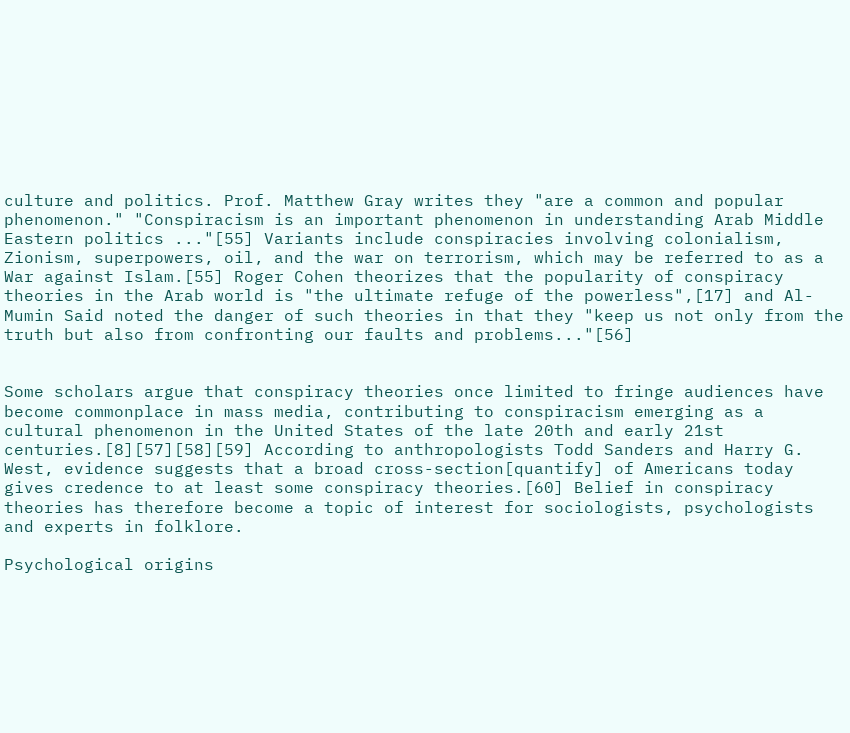culture and politics. Prof. Matthew Gray writes they "are a common and popular phenomenon." "Conspiracism is an important phenomenon in understanding Arab Middle Eastern politics ..."[55] Variants include conspiracies involving colonialism, Zionism, superpowers, oil, and the war on terrorism, which may be referred to as a War against Islam.[55] Roger Cohen theorizes that the popularity of conspiracy theories in the Arab world is "the ultimate refuge of the powerless",[17] and Al-Mumin Said noted the danger of such theories in that they "keep us not only from the truth but also from confronting our faults and problems..."[56]


Some scholars argue that conspiracy theories once limited to fringe audiences have become commonplace in mass media, contributing to conspiracism emerging as a cultural phenomenon in the United States of the late 20th and early 21st centuries.[8][57][58][59] According to anthropologists Todd Sanders and Harry G. West, evidence suggests that a broad cross-section[quantify] of Americans today gives credence to at least some conspiracy theories.[60] Belief in conspiracy theories has therefore become a topic of interest for sociologists, psychologists and experts in folklore.

Psychological origins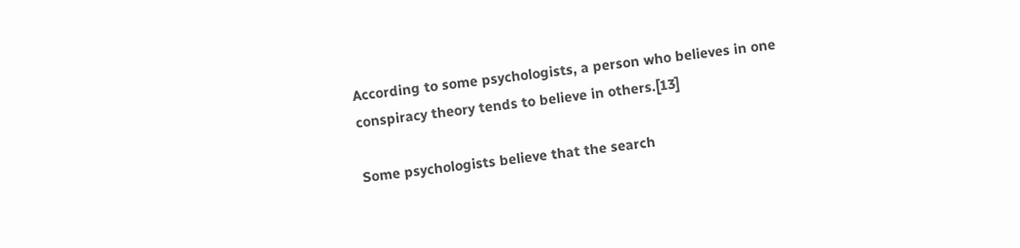According to some psychologists, a person who believes in one conspiracy theory tends to believe in others.[13]

Some psychologists believe that the search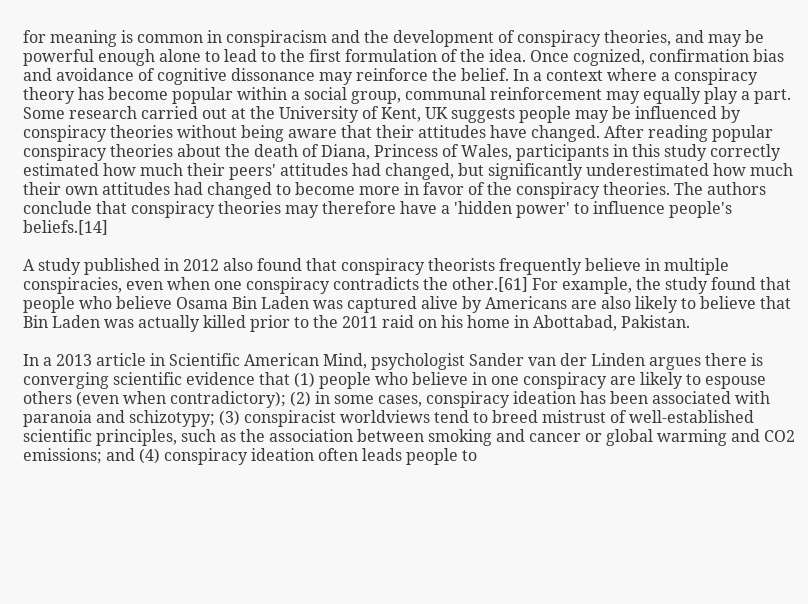for meaning is common in conspiracism and the development of conspiracy theories, and may be powerful enough alone to lead to the first formulation of the idea. Once cognized, confirmation bias and avoidance of cognitive dissonance may reinforce the belief. In a context where a conspiracy theory has become popular within a social group, communal reinforcement may equally play a part. Some research carried out at the University of Kent, UK suggests people may be influenced by conspiracy theories without being aware that their attitudes have changed. After reading popular conspiracy theories about the death of Diana, Princess of Wales, participants in this study correctly estimated how much their peers' attitudes had changed, but significantly underestimated how much their own attitudes had changed to become more in favor of the conspiracy theories. The authors conclude that conspiracy theories may therefore have a 'hidden power' to influence people's beliefs.[14]

A study published in 2012 also found that conspiracy theorists frequently believe in multiple conspiracies, even when one conspiracy contradicts the other.[61] For example, the study found that people who believe Osama Bin Laden was captured alive by Americans are also likely to believe that Bin Laden was actually killed prior to the 2011 raid on his home in Abottabad, Pakistan.

In a 2013 article in Scientific American Mind, psychologist Sander van der Linden argues there is converging scientific evidence that (1) people who believe in one conspiracy are likely to espouse others (even when contradictory); (2) in some cases, conspiracy ideation has been associated with paranoia and schizotypy; (3) conspiracist worldviews tend to breed mistrust of well-established scientific principles, such as the association between smoking and cancer or global warming and CO2 emissions; and (4) conspiracy ideation often leads people to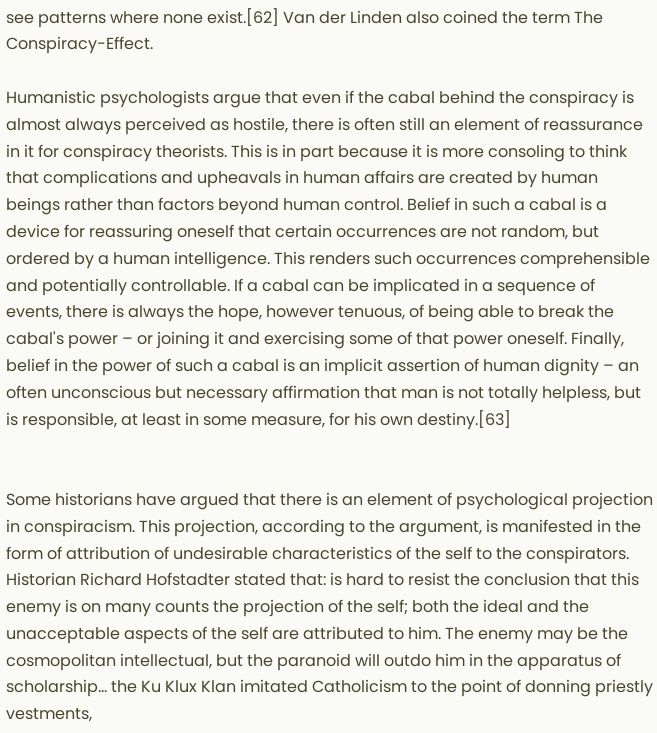see patterns where none exist.[62] Van der Linden also coined the term The Conspiracy-Effect.

Humanistic psychologists argue that even if the cabal behind the conspiracy is almost always perceived as hostile, there is often still an element of reassurance in it for conspiracy theorists. This is in part because it is more consoling to think that complications and upheavals in human affairs are created by human beings rather than factors beyond human control. Belief in such a cabal is a device for reassuring oneself that certain occurrences are not random, but ordered by a human intelligence. This renders such occurrences comprehensible and potentially controllable. If a cabal can be implicated in a sequence of events, there is always the hope, however tenuous, of being able to break the cabal's power – or joining it and exercising some of that power oneself. Finally, belief in the power of such a cabal is an implicit assertion of human dignity – an often unconscious but necessary affirmation that man is not totally helpless, but is responsible, at least in some measure, for his own destiny.[63]


Some historians have argued that there is an element of psychological projection in conspiracism. This projection, according to the argument, is manifested in the form of attribution of undesirable characteristics of the self to the conspirators. Historian Richard Hofstadter stated that: is hard to resist the conclusion that this enemy is on many counts the projection of the self; both the ideal and the unacceptable aspects of the self are attributed to him. The enemy may be the cosmopolitan intellectual, but the paranoid will outdo him in the apparatus of scholarship... the Ku Klux Klan imitated Catholicism to the point of donning priestly vestments,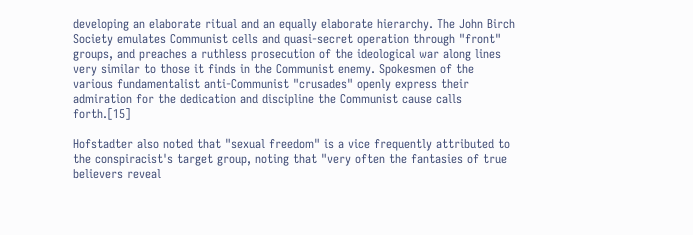developing an elaborate ritual and an equally elaborate hierarchy. The John Birch Society emulates Communist cells and quasi-secret operation through "front" groups, and preaches a ruthless prosecution of the ideological war along lines very similar to those it finds in the Communist enemy. Spokesmen of the various fundamentalist anti-Communist "crusades" openly express their admiration for the dedication and discipline the Communist cause calls forth.[15]

Hofstadter also noted that "sexual freedom" is a vice frequently attributed to the conspiracist's target group, noting that "very often the fantasies of true believers reveal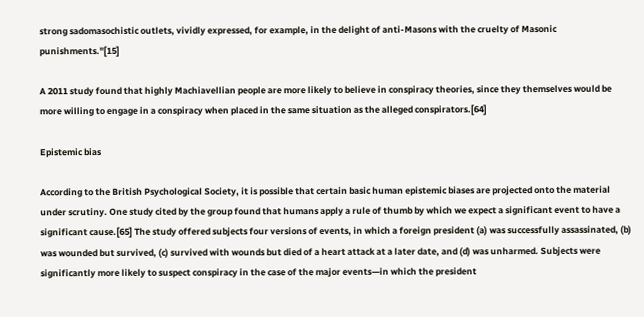strong sadomasochistic outlets, vividly expressed, for example, in the delight of anti-Masons with the cruelty of Masonic punishments."[15]

A 2011 study found that highly Machiavellian people are more likely to believe in conspiracy theories, since they themselves would be more willing to engage in a conspiracy when placed in the same situation as the alleged conspirators.[64]

Epistemic bias

According to the British Psychological Society, it is possible that certain basic human epistemic biases are projected onto the material under scrutiny. One study cited by the group found that humans apply a rule of thumb by which we expect a significant event to have a significant cause.[65] The study offered subjects four versions of events, in which a foreign president (a) was successfully assassinated, (b) was wounded but survived, (c) survived with wounds but died of a heart attack at a later date, and (d) was unharmed. Subjects were significantly more likely to suspect conspiracy in the case of the major events—in which the president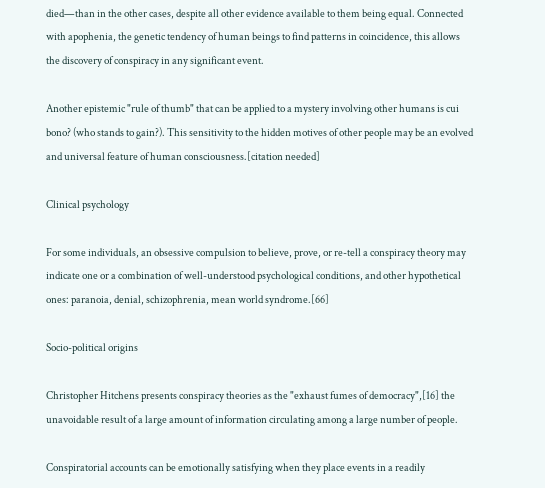died—than in the other cases, despite all other evidence available to them being equal. Connected with apophenia, the genetic tendency of human beings to find patterns in coincidence, this allows the discovery of conspiracy in any significant event.

Another epistemic "rule of thumb" that can be applied to a mystery involving other humans is cui bono? (who stands to gain?). This sensitivity to the hidden motives of other people may be an evolved and universal feature of human consciousness.[citation needed]

Clinical psychology

For some individuals, an obsessive compulsion to believe, prove, or re-tell a conspiracy theory may indicate one or a combination of well-understood psychological conditions, and other hypothetical ones: paranoia, denial, schizophrenia, mean world syndrome.[66]

Socio-political origins

Christopher Hitchens presents conspiracy theories as the "exhaust fumes of democracy",[16] the unavoidable result of a large amount of information circulating among a large number of people.

Conspiratorial accounts can be emotionally satisfying when they place events in a readily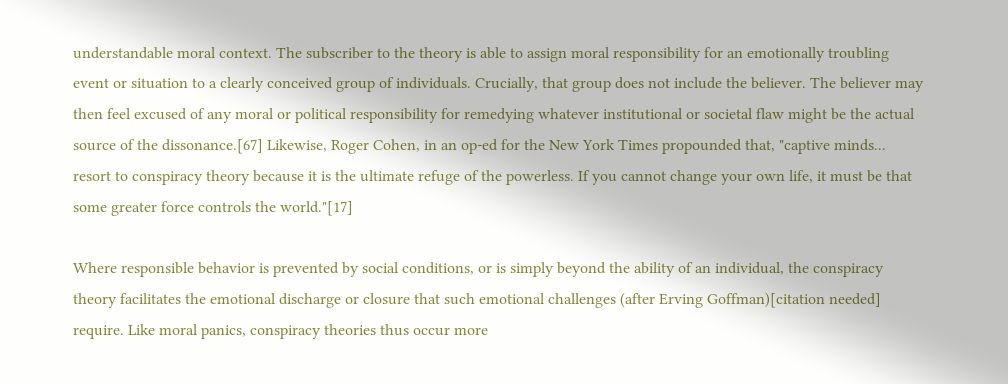understandable moral context. The subscriber to the theory is able to assign moral responsibility for an emotionally troubling event or situation to a clearly conceived group of individuals. Crucially, that group does not include the believer. The believer may then feel excused of any moral or political responsibility for remedying whatever institutional or societal flaw might be the actual source of the dissonance.[67] Likewise, Roger Cohen, in an op-ed for the New York Times propounded that, "captive minds... resort to conspiracy theory because it is the ultimate refuge of the powerless. If you cannot change your own life, it must be that some greater force controls the world."[17]

Where responsible behavior is prevented by social conditions, or is simply beyond the ability of an individual, the conspiracy theory facilitates the emotional discharge or closure that such emotional challenges (after Erving Goffman)[citation needed] require. Like moral panics, conspiracy theories thus occur more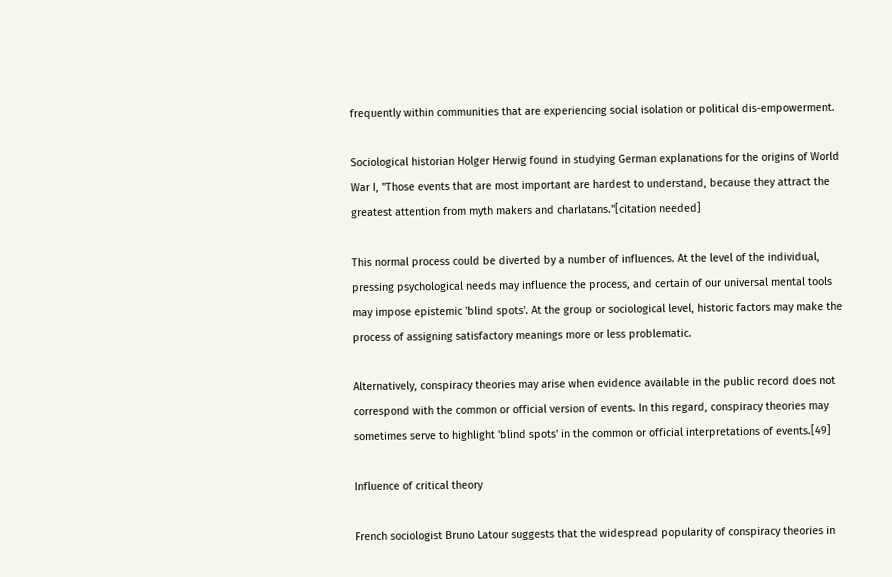frequently within communities that are experiencing social isolation or political dis-empowerment.

Sociological historian Holger Herwig found in studying German explanations for the origins of World War I, "Those events that are most important are hardest to understand, because they attract the greatest attention from myth makers and charlatans."[citation needed]

This normal process could be diverted by a number of influences. At the level of the individual, pressing psychological needs may influence the process, and certain of our universal mental tools may impose epistemic 'blind spots'. At the group or sociological level, historic factors may make the process of assigning satisfactory meanings more or less problematic.

Alternatively, conspiracy theories may arise when evidence available in the public record does not correspond with the common or official version of events. In this regard, conspiracy theories may sometimes serve to highlight 'blind spots' in the common or official interpretations of events.[49]

Influence of critical theory

French sociologist Bruno Latour suggests that the widespread popularity of conspiracy theories in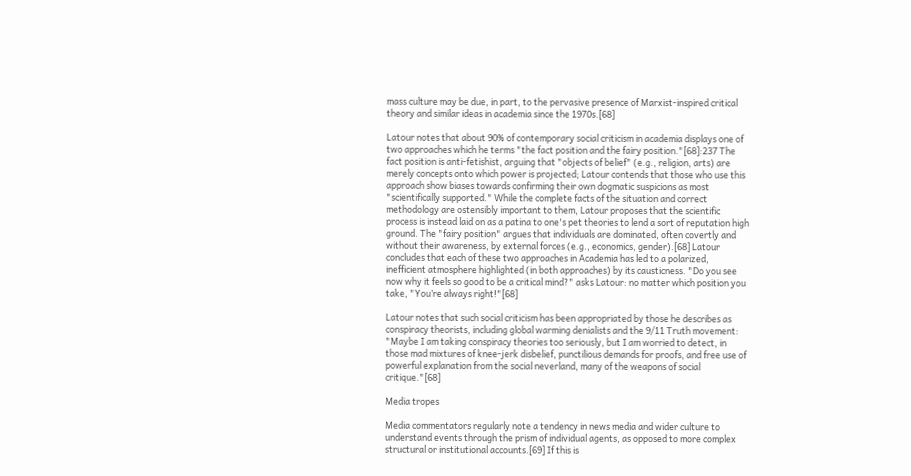mass culture may be due, in part, to the pervasive presence of Marxist-inspired critical theory and similar ideas in academia since the 1970s.[68]

Latour notes that about 90% of contemporary social criticism in academia displays one of two approaches which he terms "the fact position and the fairy position."[68]:237 The fact position is anti-fetishist, arguing that "objects of belief" (e.g., religion, arts) are merely concepts onto which power is projected; Latour contends that those who use this approach show biases towards confirming their own dogmatic suspicions as most "scientifically supported." While the complete facts of the situation and correct methodology are ostensibly important to them, Latour proposes that the scientific process is instead laid on as a patina to one's pet theories to lend a sort of reputation high ground. The "fairy position" argues that individuals are dominated, often covertly and without their awareness, by external forces (e.g., economics, gender).[68] Latour concludes that each of these two approaches in Academia has led to a polarized, inefficient atmosphere highlighted (in both approaches) by its causticness. "Do you see now why it feels so good to be a critical mind?" asks Latour: no matter which position you take, "You’re always right!"[68]

Latour notes that such social criticism has been appropriated by those he describes as conspiracy theorists, including global warming denialists and the 9/11 Truth movement: "Maybe I am taking conspiracy theories too seriously, but I am worried to detect, in those mad mixtures of knee-jerk disbelief, punctilious demands for proofs, and free use of powerful explanation from the social neverland, many of the weapons of social critique."[68]

Media tropes

Media commentators regularly note a tendency in news media and wider culture to understand events through the prism of individual agents, as opposed to more complex structural or institutional accounts.[69] If this is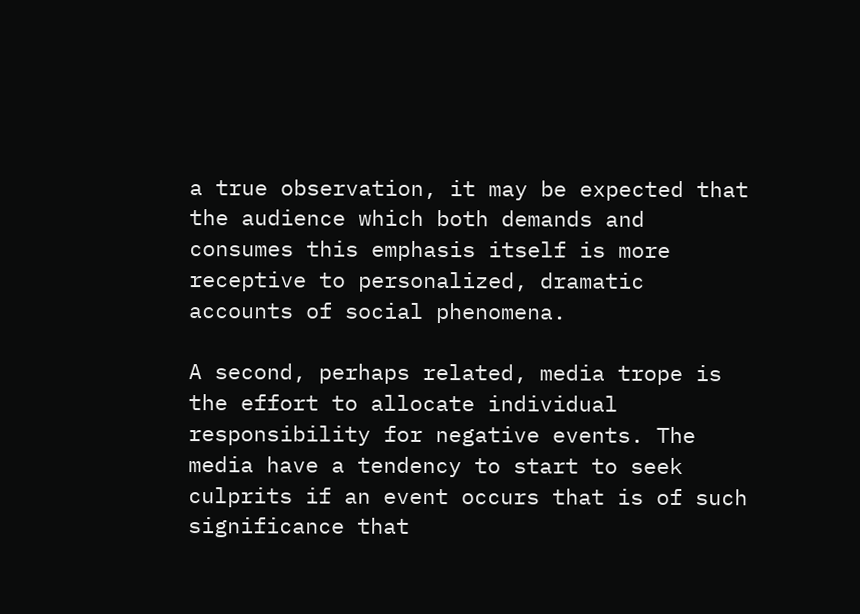a true observation, it may be expected that the audience which both demands and consumes this emphasis itself is more receptive to personalized, dramatic accounts of social phenomena.

A second, perhaps related, media trope is the effort to allocate individual responsibility for negative events. The media have a tendency to start to seek culprits if an event occurs that is of such significance that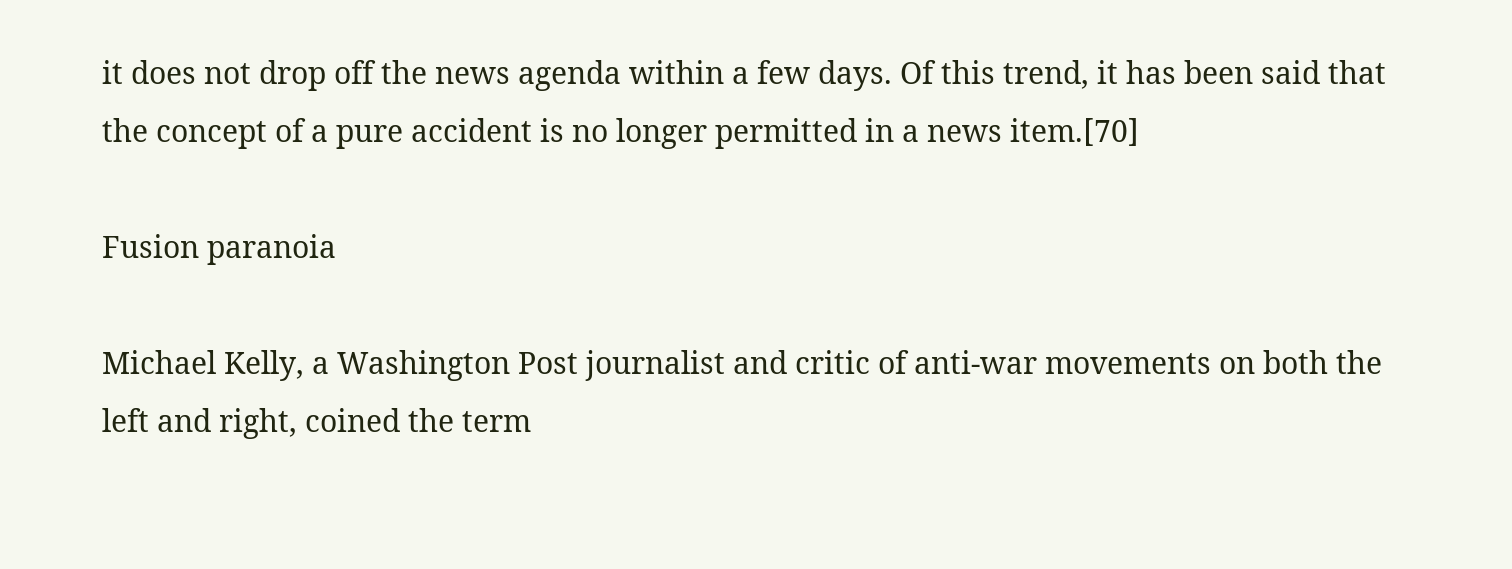it does not drop off the news agenda within a few days. Of this trend, it has been said that the concept of a pure accident is no longer permitted in a news item.[70]

Fusion paranoia

Michael Kelly, a Washington Post journalist and critic of anti-war movements on both the left and right, coined the term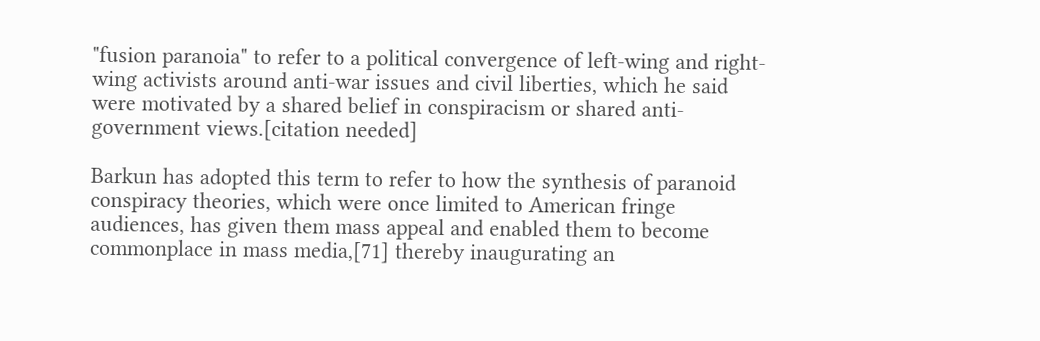"fusion paranoia" to refer to a political convergence of left-wing and right-wing activists around anti-war issues and civil liberties, which he said were motivated by a shared belief in conspiracism or shared anti-government views.[citation needed]

Barkun has adopted this term to refer to how the synthesis of paranoid conspiracy theories, which were once limited to American fringe audiences, has given them mass appeal and enabled them to become commonplace in mass media,[71] thereby inaugurating an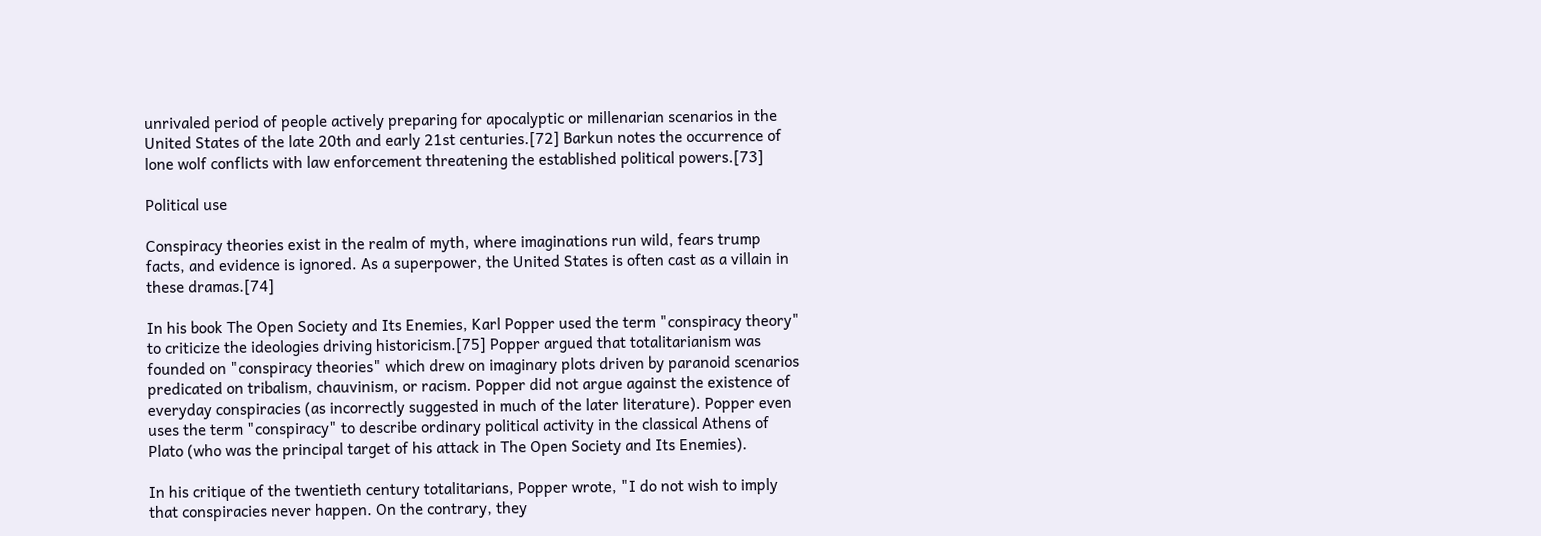unrivaled period of people actively preparing for apocalyptic or millenarian scenarios in the United States of the late 20th and early 21st centuries.[72] Barkun notes the occurrence of lone wolf conflicts with law enforcement threatening the established political powers.[73]

Political use

Conspiracy theories exist in the realm of myth, where imaginations run wild, fears trump facts, and evidence is ignored. As a superpower, the United States is often cast as a villain in these dramas.[74]

In his book The Open Society and Its Enemies, Karl Popper used the term "conspiracy theory" to criticize the ideologies driving historicism.[75] Popper argued that totalitarianism was founded on "conspiracy theories" which drew on imaginary plots driven by paranoid scenarios predicated on tribalism, chauvinism, or racism. Popper did not argue against the existence of everyday conspiracies (as incorrectly suggested in much of the later literature). Popper even uses the term "conspiracy" to describe ordinary political activity in the classical Athens of Plato (who was the principal target of his attack in The Open Society and Its Enemies).

In his critique of the twentieth century totalitarians, Popper wrote, "I do not wish to imply that conspiracies never happen. On the contrary, they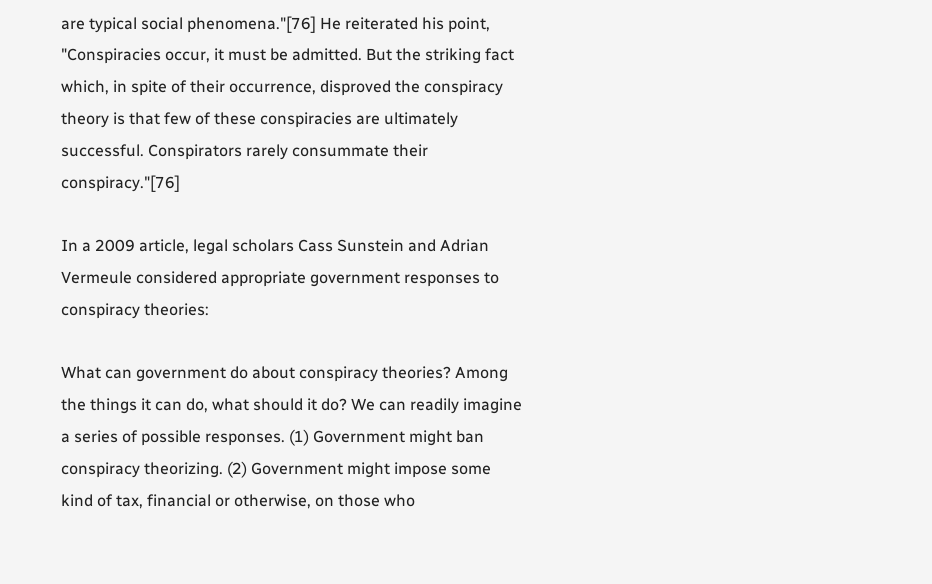are typical social phenomena."[76] He reiterated his point, "Conspiracies occur, it must be admitted. But the striking fact which, in spite of their occurrence, disproved the conspiracy theory is that few of these conspiracies are ultimately successful. Conspirators rarely consummate their conspiracy."[76]

In a 2009 article, legal scholars Cass Sunstein and Adrian Vermeule considered appropriate government responses to conspiracy theories:

What can government do about conspiracy theories? Among the things it can do, what should it do? We can readily imagine a series of possible responses. (1) Government might ban conspiracy theorizing. (2) Government might impose some kind of tax, financial or otherwise, on those who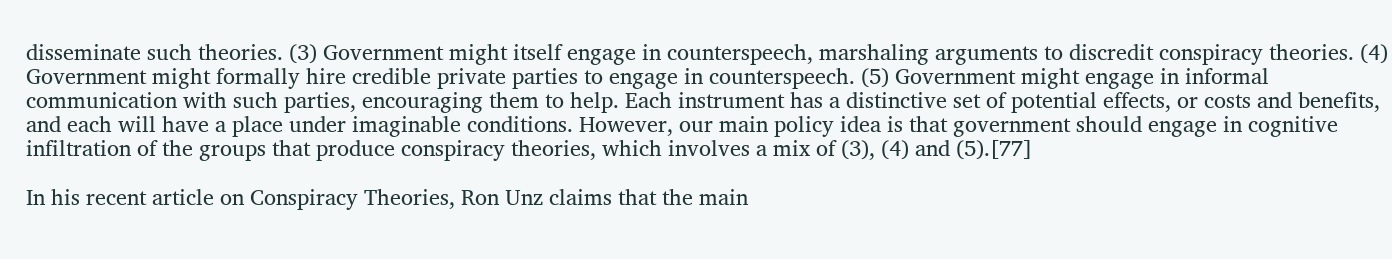disseminate such theories. (3) Government might itself engage in counterspeech, marshaling arguments to discredit conspiracy theories. (4) Government might formally hire credible private parties to engage in counterspeech. (5) Government might engage in informal communication with such parties, encouraging them to help. Each instrument has a distinctive set of potential effects, or costs and benefits, and each will have a place under imaginable conditions. However, our main policy idea is that government should engage in cognitive infiltration of the groups that produce conspiracy theories, which involves a mix of (3), (4) and (5).[77]

In his recent article on Conspiracy Theories, Ron Unz claims that the main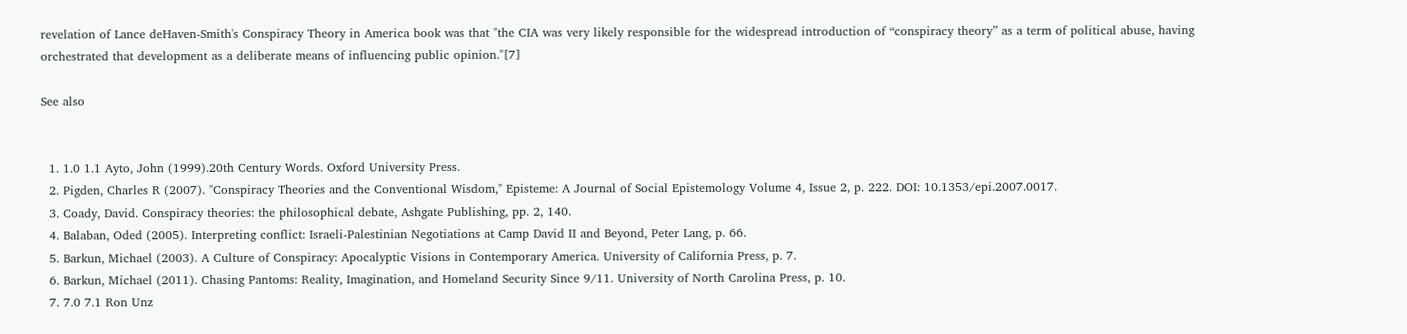revelation of Lance deHaven-Smith's Conspiracy Theory in America book was that "the CIA was very likely responsible for the widespread introduction of “conspiracy theory” as a term of political abuse, having orchestrated that development as a deliberate means of influencing public opinion."[7]

See also


  1. 1.0 1.1 Ayto, John (1999).20th Century Words. Oxford University Press.
  2. Pigden, Charles R (2007). "Conspiracy Theories and the Conventional Wisdom," Episteme: A Journal of Social Epistemology Volume 4, Issue 2, p. 222. DOI: 10.1353/epi.2007.0017.
  3. Coady, David. Conspiracy theories: the philosophical debate, Ashgate Publishing, pp. 2, 140.
  4. Balaban, Oded (2005). Interpreting conflict: Israeli-Palestinian Negotiations at Camp David II and Beyond, Peter Lang, p. 66.
  5. Barkun, Michael (2003). A Culture of Conspiracy: Apocalyptic Visions in Contemporary America. University of California Press, p. 7.
  6. Barkun, Michael (2011). Chasing Pantoms: Reality, Imagination, and Homeland Security Since 9/11. University of North Carolina Press, p. 10.
  7. 7.0 7.1 Ron Unz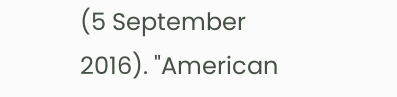(5 September 2016). "American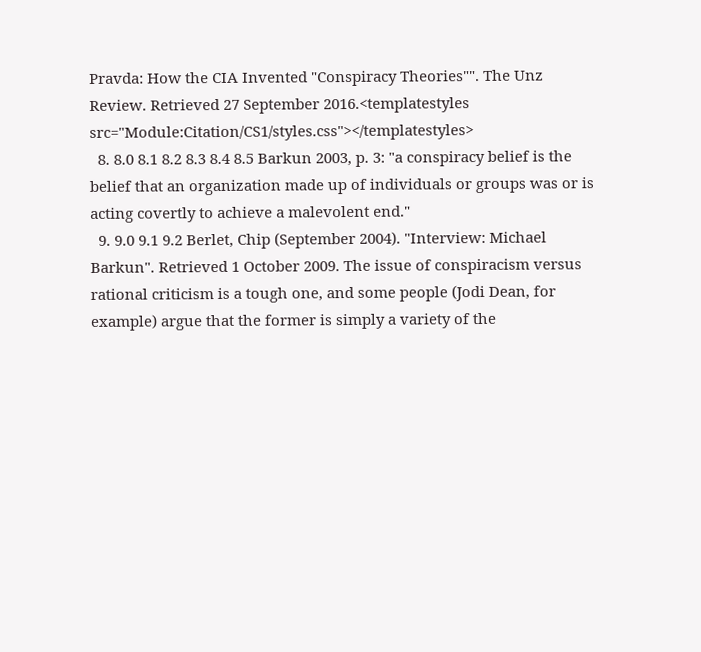Pravda: How the CIA Invented "Conspiracy Theories"". The Unz Review. Retrieved 27 September 2016.<templatestyles src="Module:Citation/CS1/styles.css"></templatestyles>
  8. 8.0 8.1 8.2 8.3 8.4 8.5 Barkun 2003, p. 3: "a conspiracy belief is the belief that an organization made up of individuals or groups was or is acting covertly to achieve a malevolent end."
  9. 9.0 9.1 9.2 Berlet, Chip (September 2004). "Interview: Michael Barkun". Retrieved 1 October 2009. The issue of conspiracism versus rational criticism is a tough one, and some people (Jodi Dean, for example) argue that the former is simply a variety of the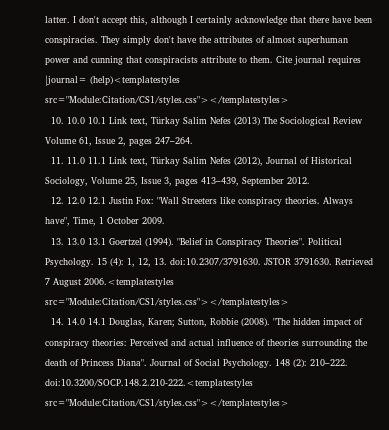latter. I don't accept this, although I certainly acknowledge that there have been conspiracies. They simply don't have the attributes of almost superhuman power and cunning that conspiracists attribute to them. Cite journal requires |journal= (help)<templatestyles src="Module:Citation/CS1/styles.css"></templatestyles>
  10. 10.0 10.1 Link text, Türkay Salim Nefes (2013) The Sociological Review Volume 61, Issue 2, pages 247–264.
  11. 11.0 11.1 Link text, Türkay Salim Nefes (2012), Journal of Historical Sociology, Volume 25, Issue 3, pages 413–439, September 2012.
  12. 12.0 12.1 Justin Fox: "Wall Streeters like conspiracy theories. Always have", Time, 1 October 2009.
  13. 13.0 13.1 Goertzel (1994). "Belief in Conspiracy Theories". Political Psychology. 15 (4): 1, 12, 13. doi:10.2307/3791630. JSTOR 3791630. Retrieved 7 August 2006.<templatestyles src="Module:Citation/CS1/styles.css"></templatestyles>
  14. 14.0 14.1 Douglas, Karen; Sutton, Robbie (2008). "The hidden impact of conspiracy theories: Perceived and actual influence of theories surrounding the death of Princess Diana". Journal of Social Psychology. 148 (2): 210–222. doi:10.3200/SOCP.148.2.210-222.<templatestyles src="Module:Citation/CS1/styles.css"></templatestyles>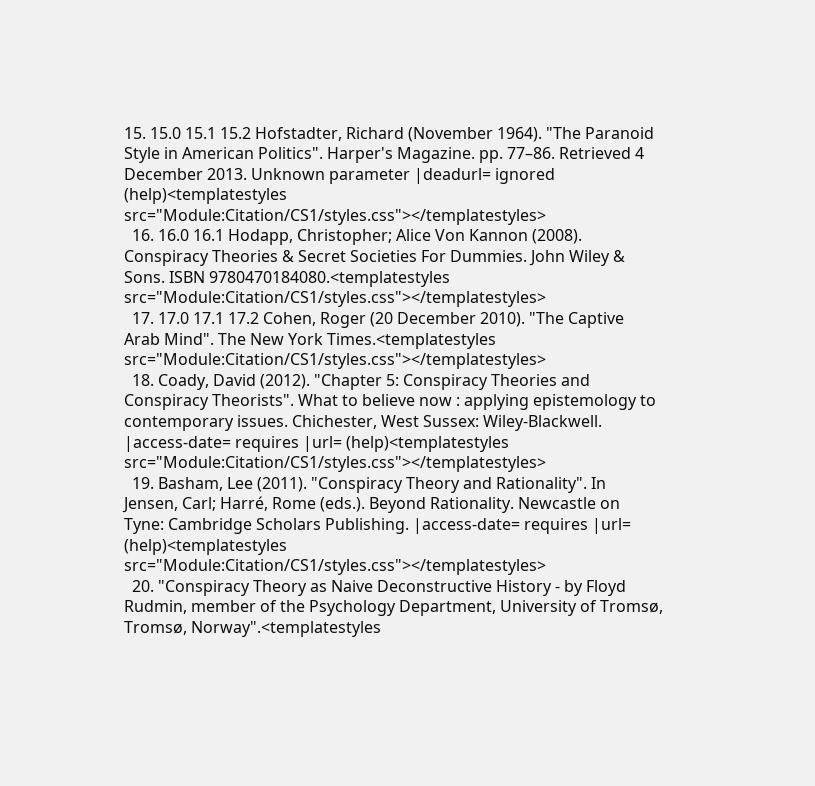15. 15.0 15.1 15.2 Hofstadter, Richard (November 1964). "The Paranoid Style in American Politics". Harper's Magazine. pp. 77–86. Retrieved 4 December 2013. Unknown parameter |deadurl= ignored (help)<templatestyles src="Module:Citation/CS1/styles.css"></templatestyles>
  16. 16.0 16.1 Hodapp, Christopher; Alice Von Kannon (2008). Conspiracy Theories & Secret Societies For Dummies. John Wiley & Sons. ISBN 9780470184080.<templatestyles src="Module:Citation/CS1/styles.css"></templatestyles>
  17. 17.0 17.1 17.2 Cohen, Roger (20 December 2010). "The Captive Arab Mind". The New York Times.<templatestyles src="Module:Citation/CS1/styles.css"></templatestyles>
  18. Coady, David (2012). "Chapter 5: Conspiracy Theories and Conspiracy Theorists". What to believe now : applying epistemology to contemporary issues. Chichester, West Sussex: Wiley-Blackwell. |access-date= requires |url= (help)<templatestyles src="Module:Citation/CS1/styles.css"></templatestyles>
  19. Basham, Lee (2011). "Conspiracy Theory and Rationality". In Jensen, Carl; Harré, Rome (eds.). Beyond Rationality. Newcastle on Tyne: Cambridge Scholars Publishing. |access-date= requires |url= (help)<templatestyles src="Module:Citation/CS1/styles.css"></templatestyles>
  20. "Conspiracy Theory as Naive Deconstructive History - by Floyd Rudmin, member of the Psychology Department, University of Tromsø, Tromsø, Norway".<templatestyles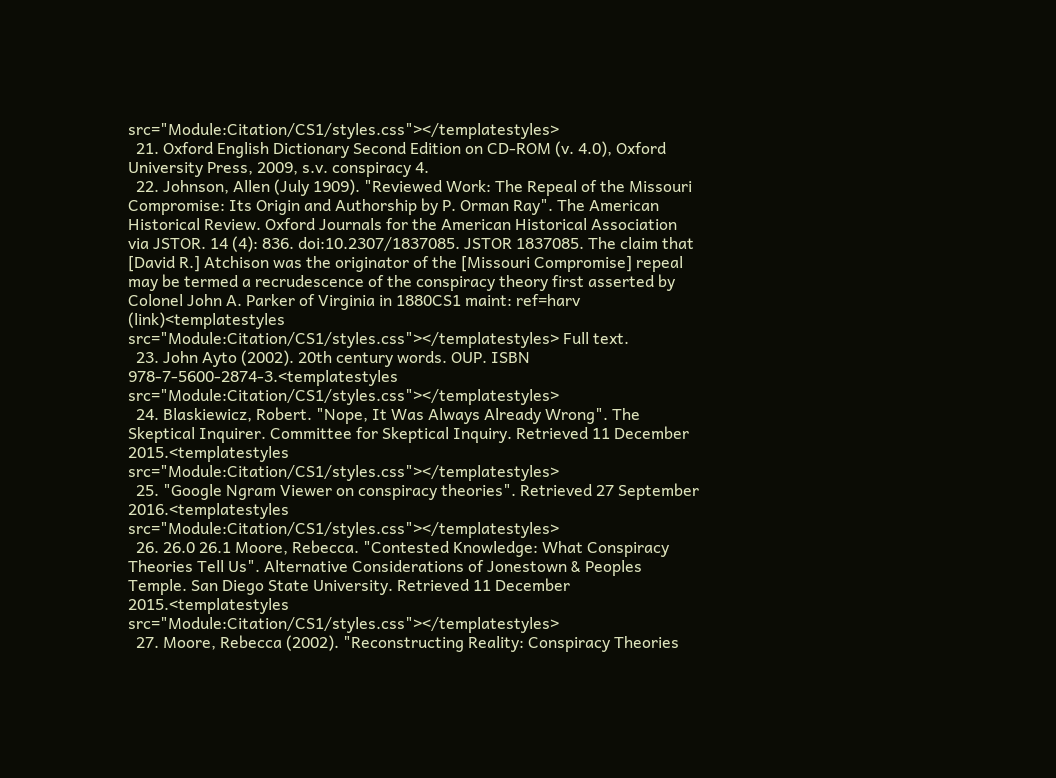src="Module:Citation/CS1/styles.css"></templatestyles>
  21. Oxford English Dictionary Second Edition on CD-ROM (v. 4.0), Oxford University Press, 2009, s.v. conspiracy 4.
  22. Johnson, Allen (July 1909). "Reviewed Work: The Repeal of the Missouri Compromise: Its Origin and Authorship by P. Orman Ray". The American Historical Review. Oxford Journals for the American Historical Association via JSTOR. 14 (4): 836. doi:10.2307/1837085. JSTOR 1837085. The claim that [David R.] Atchison was the originator of the [Missouri Compromise] repeal may be termed a recrudescence of the conspiracy theory first asserted by Colonel John A. Parker of Virginia in 1880CS1 maint: ref=harv (link)<templatestyles src="Module:Citation/CS1/styles.css"></templatestyles> Full text.
  23. John Ayto (2002). 20th century words. OUP. ISBN 978-7-5600-2874-3.<templatestyles src="Module:Citation/CS1/styles.css"></templatestyles>
  24. Blaskiewicz, Robert. "Nope, It Was Always Already Wrong". The Skeptical Inquirer. Committee for Skeptical Inquiry. Retrieved 11 December 2015.<templatestyles src="Module:Citation/CS1/styles.css"></templatestyles>
  25. "Google Ngram Viewer on conspiracy theories". Retrieved 27 September 2016.<templatestyles src="Module:Citation/CS1/styles.css"></templatestyles>
  26. 26.0 26.1 Moore, Rebecca. "Contested Knowledge: What Conspiracy Theories Tell Us". Alternative Considerations of Jonestown & Peoples Temple. San Diego State University. Retrieved 11 December 2015.<templatestyles src="Module:Citation/CS1/styles.css"></templatestyles>
  27. Moore, Rebecca (2002). "Reconstructing Reality: Conspiracy Theories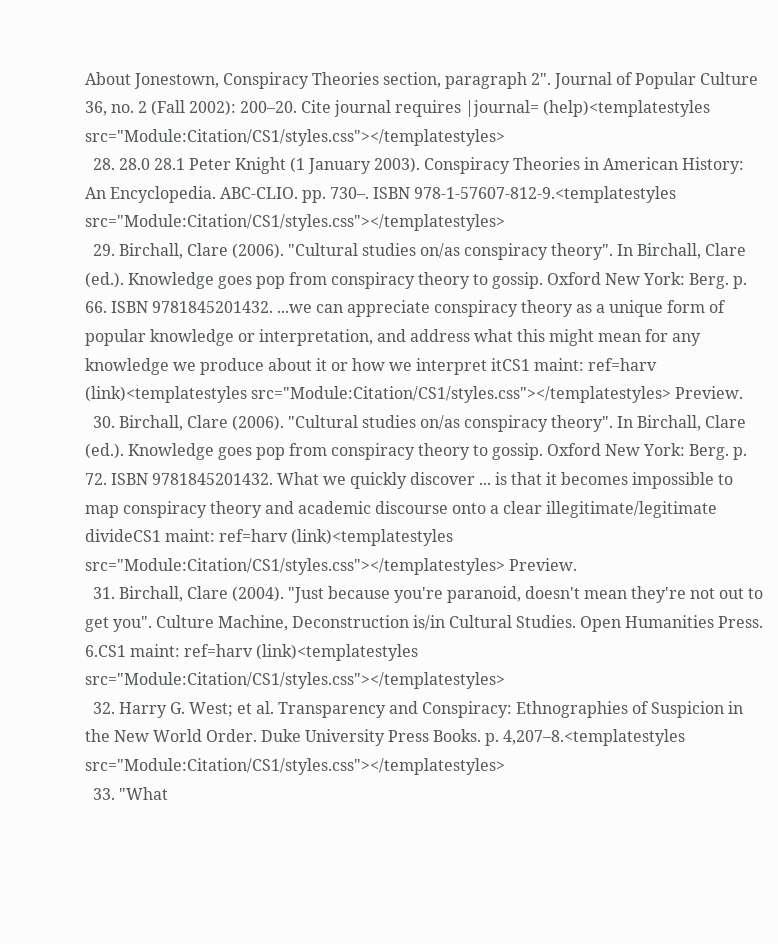About Jonestown, Conspiracy Theories section, paragraph 2". Journal of Popular Culture 36, no. 2 (Fall 2002): 200–20. Cite journal requires |journal= (help)<templatestyles src="Module:Citation/CS1/styles.css"></templatestyles>
  28. 28.0 28.1 Peter Knight (1 January 2003). Conspiracy Theories in American History: An Encyclopedia. ABC-CLIO. pp. 730–. ISBN 978-1-57607-812-9.<templatestyles src="Module:Citation/CS1/styles.css"></templatestyles>
  29. Birchall, Clare (2006). "Cultural studies on/as conspiracy theory". In Birchall, Clare (ed.). Knowledge goes pop from conspiracy theory to gossip. Oxford New York: Berg. p. 66. ISBN 9781845201432. ...we can appreciate conspiracy theory as a unique form of popular knowledge or interpretation, and address what this might mean for any knowledge we produce about it or how we interpret itCS1 maint: ref=harv (link)<templatestyles src="Module:Citation/CS1/styles.css"></templatestyles> Preview.
  30. Birchall, Clare (2006). "Cultural studies on/as conspiracy theory". In Birchall, Clare (ed.). Knowledge goes pop from conspiracy theory to gossip. Oxford New York: Berg. p. 72. ISBN 9781845201432. What we quickly discover ... is that it becomes impossible to map conspiracy theory and academic discourse onto a clear illegitimate/legitimate divideCS1 maint: ref=harv (link)<templatestyles src="Module:Citation/CS1/styles.css"></templatestyles> Preview.
  31. Birchall, Clare (2004). "Just because you're paranoid, doesn't mean they're not out to get you". Culture Machine, Deconstruction is/in Cultural Studies. Open Humanities Press. 6.CS1 maint: ref=harv (link)<templatestyles src="Module:Citation/CS1/styles.css"></templatestyles>
  32. Harry G. West; et al. Transparency and Conspiracy: Ethnographies of Suspicion in the New World Order. Duke University Press Books. p. 4,207–8.<templatestyles src="Module:Citation/CS1/styles.css"></templatestyles>
  33. "What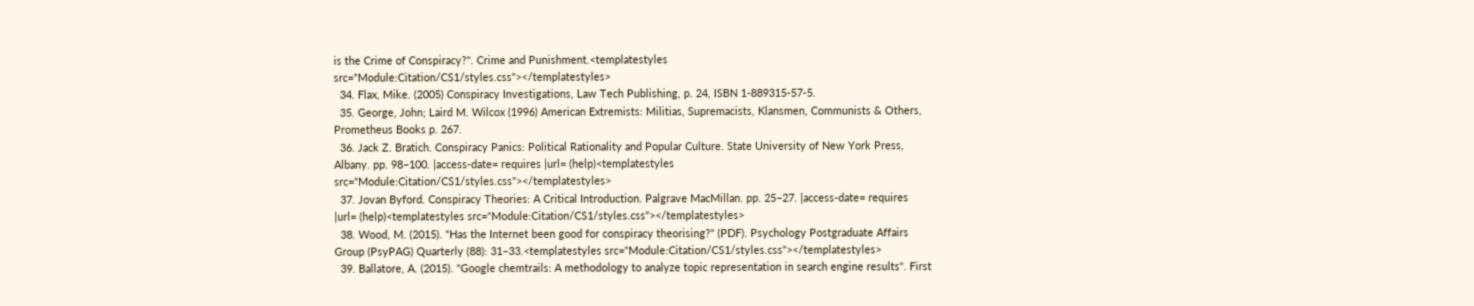is the Crime of Conspiracy?". Crime and Punishment.<templatestyles src="Module:Citation/CS1/styles.css"></templatestyles>
  34. Flax, Mike. (2005) Conspiracy Investigations, Law Tech Publishing, p. 24, ISBN 1-889315-57-5.
  35. George, John; Laird M. Wilcox (1996) American Extremists: Militias, Supremacists, Klansmen, Communists & Others, Prometheus Books p. 267.
  36. Jack Z. Bratich. Conspiracy Panics: Political Rationality and Popular Culture. State University of New York Press, Albany. pp. 98–100. |access-date= requires |url= (help)<templatestyles src="Module:Citation/CS1/styles.css"></templatestyles>
  37. Jovan Byford. Conspiracy Theories: A Critical Introduction. Palgrave MacMillan. pp. 25–27. |access-date= requires |url= (help)<templatestyles src="Module:Citation/CS1/styles.css"></templatestyles>
  38. Wood, M. (2015). "Has the Internet been good for conspiracy theorising?" (PDF). Psychology Postgraduate Affairs Group (PsyPAG) Quarterly (88): 31–33.<templatestyles src="Module:Citation/CS1/styles.css"></templatestyles>
  39. Ballatore, A. (2015). "Google chemtrails: A methodology to analyze topic representation in search engine results". First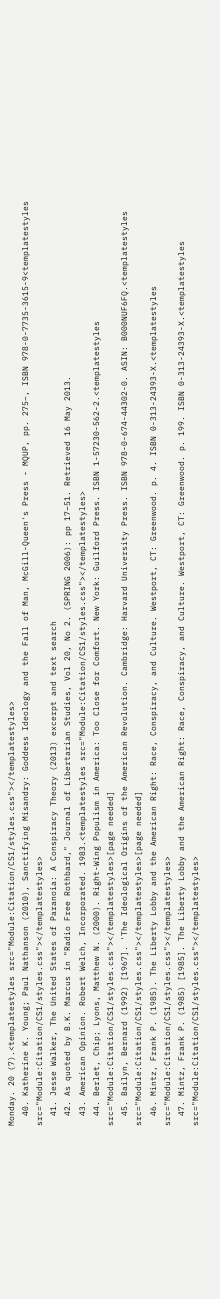Monday. 20 (7).<templatestyles src="Module:Citation/CS1/styles.css"></templatestyles>
  40. Katherine K. Young; Paul Nathanson (2010), Sanctifying Misandry: Goddess Ideology and the Fall of Man, McGill-Queen's Press - MQUP, pp. 275–, ISBN 978-0-7735-3615-9<templatestyles src="Module:Citation/CS1/styles.css"></templatestyles>
  41. Jesse Walker, The United States of Paranoia: A Conspiracy Theory (2013) excerpt and text search
  42. As quoted by B.K. Marcus in "Radio Free Rothbard," Journal of Libertarian Studies, Vol 20, No 2. (SPRING 2006): pp 17–51. Retrieved 16 May 2013.
  43. American Opinion. Robert Welch, Incorporated. 1983.<templatestyles src="Module:Citation/CS1/styles.css"></templatestyles>
  44. Berlet, Chip; Lyons, Matthew N. (2000). Right-Wing Populism in America: Too Close for Comfort. New York: Guilford Press. ISBN 1-57230-562-2.<templatestyles src="Module:Citation/CS1/styles.css"></templatestyles>[page needed]
  45. Bailyn, Bernard (1992) [1967]. 'The Ideological Origins of the American Revolution. Cambridge: Harvard University Press. ISBN 978-0-674-44302-0. ASIN: B000NUF6FQ.<templatestyles src="Module:Citation/CS1/styles.css"></templatestyles>[page needed]
  46. Mintz, Frank P. (1985). The Liberty Lobby and the American Right: Race, Conspiracy, and Culture. Westport, CT: Greenwood. p. 4. ISBN 0-313-24393-X.<templatestyles src="Module:Citation/CS1/styles.css"></templatestyles>
  47. Mintz, Frank P. (1985) [1985]. The Liberty Lobby and the American Right: Race, Conspiracy, and Culture. Westport, CT: Greenwood. p. 199. ISBN 0-313-24393-X.<templatestyles src="Module:Citation/CS1/styles.css"></templatestyles>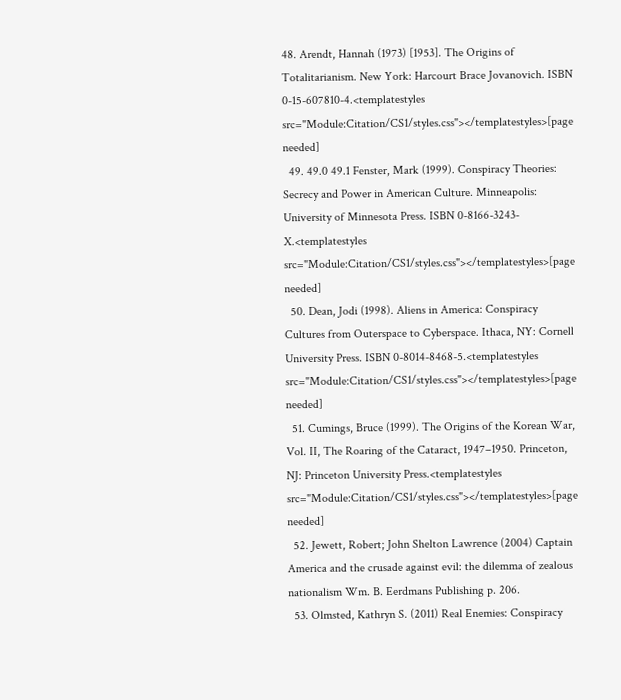48. Arendt, Hannah (1973) [1953]. The Origins of Totalitarianism. New York: Harcourt Brace Jovanovich. ISBN 0-15-607810-4.<templatestyles src="Module:Citation/CS1/styles.css"></templatestyles>[page needed]
  49. 49.0 49.1 Fenster, Mark (1999). Conspiracy Theories: Secrecy and Power in American Culture. Minneapolis: University of Minnesota Press. ISBN 0-8166-3243-X.<templatestyles src="Module:Citation/CS1/styles.css"></templatestyles>[page needed]
  50. Dean, Jodi (1998). Aliens in America: Conspiracy Cultures from Outerspace to Cyberspace. Ithaca, NY: Cornell University Press. ISBN 0-8014-8468-5.<templatestyles src="Module:Citation/CS1/styles.css"></templatestyles>[page needed]
  51. Cumings, Bruce (1999). The Origins of the Korean War, Vol. II, The Roaring of the Cataract, 1947–1950. Princeton, NJ: Princeton University Press.<templatestyles src="Module:Citation/CS1/styles.css"></templatestyles>[page needed]
  52. Jewett, Robert; John Shelton Lawrence (2004) Captain America and the crusade against evil: the dilemma of zealous nationalism Wm. B. Eerdmans Publishing p. 206.
  53. Olmsted, Kathryn S. (2011) Real Enemies: Conspiracy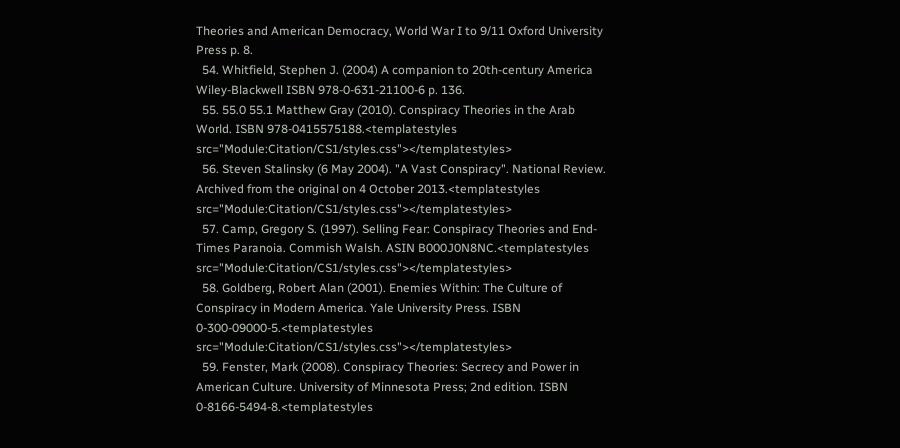Theories and American Democracy, World War I to 9/11 Oxford University Press p. 8.
  54. Whitfield, Stephen J. (2004) A companion to 20th-century America Wiley-Blackwell ISBN 978-0-631-21100-6 p. 136.
  55. 55.0 55.1 Matthew Gray (2010). Conspiracy Theories in the Arab World. ISBN 978-0415575188.<templatestyles src="Module:Citation/CS1/styles.css"></templatestyles>
  56. Steven Stalinsky (6 May 2004). "A Vast Conspiracy". National Review. Archived from the original on 4 October 2013.<templatestyles src="Module:Citation/CS1/styles.css"></templatestyles>
  57. Camp, Gregory S. (1997). Selling Fear: Conspiracy Theories and End-Times Paranoia. Commish Walsh. ASIN B000J0N8NC.<templatestyles src="Module:Citation/CS1/styles.css"></templatestyles>
  58. Goldberg, Robert Alan (2001). Enemies Within: The Culture of Conspiracy in Modern America. Yale University Press. ISBN 0-300-09000-5.<templatestyles src="Module:Citation/CS1/styles.css"></templatestyles>
  59. Fenster, Mark (2008). Conspiracy Theories: Secrecy and Power in American Culture. University of Minnesota Press; 2nd edition. ISBN 0-8166-5494-8.<templatestyles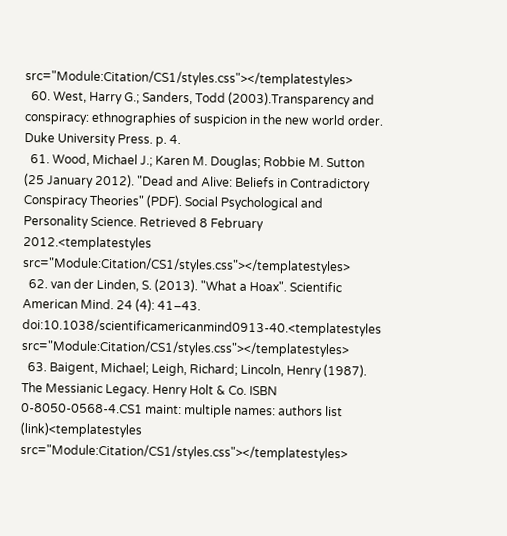src="Module:Citation/CS1/styles.css"></templatestyles>
  60. West, Harry G.; Sanders, Todd (2003).Transparency and conspiracy: ethnographies of suspicion in the new world order. Duke University Press. p. 4.
  61. Wood, Michael J.; Karen M. Douglas; Robbie M. Sutton (25 January 2012). "Dead and Alive: Beliefs in Contradictory Conspiracy Theories" (PDF). Social Psychological and Personality Science. Retrieved 8 February 2012.<templatestyles src="Module:Citation/CS1/styles.css"></templatestyles>
  62. van der Linden, S. (2013). "What a Hoax". Scientific American Mind. 24 (4): 41–43. doi:10.1038/scientificamericanmind0913-40.<templatestyles src="Module:Citation/CS1/styles.css"></templatestyles>
  63. Baigent, Michael; Leigh, Richard; Lincoln, Henry (1987). The Messianic Legacy. Henry Holt & Co. ISBN 0-8050-0568-4.CS1 maint: multiple names: authors list (link)<templatestyles src="Module:Citation/CS1/styles.css"></templatestyles>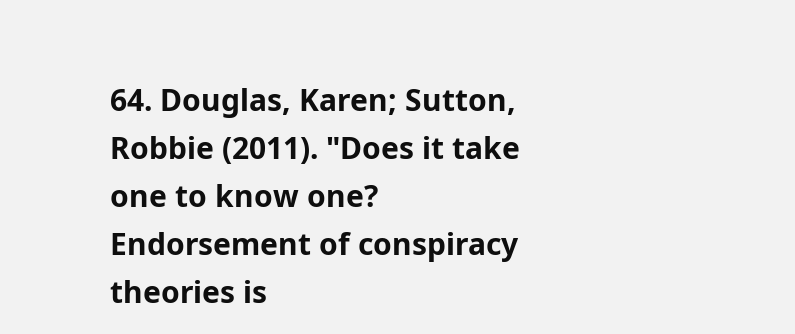64. Douglas, Karen; Sutton, Robbie (2011). "Does it take one to know one? Endorsement of conspiracy theories is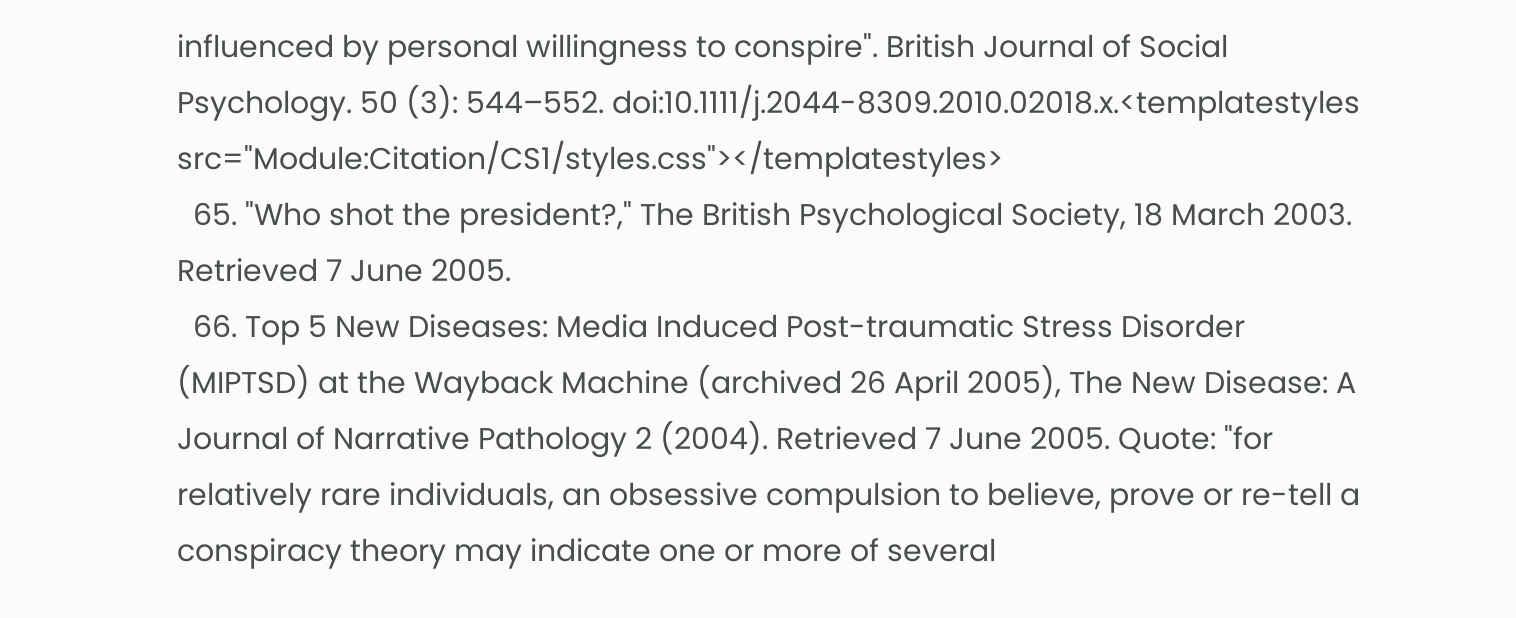influenced by personal willingness to conspire". British Journal of Social Psychology. 50 (3): 544–552. doi:10.1111/j.2044-8309.2010.02018.x.<templatestyles src="Module:Citation/CS1/styles.css"></templatestyles>
  65. "Who shot the president?," The British Psychological Society, 18 March 2003. Retrieved 7 June 2005.
  66. Top 5 New Diseases: Media Induced Post-traumatic Stress Disorder (MIPTSD) at the Wayback Machine (archived 26 April 2005), The New Disease: A Journal of Narrative Pathology 2 (2004). Retrieved 7 June 2005. Quote: "for relatively rare individuals, an obsessive compulsion to believe, prove or re-tell a conspiracy theory may indicate one or more of several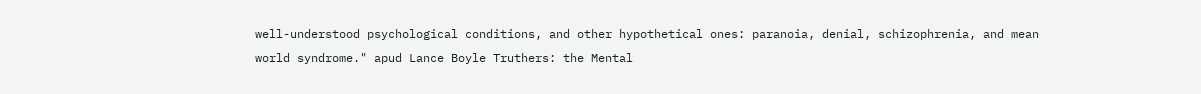well-understood psychological conditions, and other hypothetical ones: paranoia, denial, schizophrenia, and mean world syndrome." apud Lance Boyle Truthers: the Mental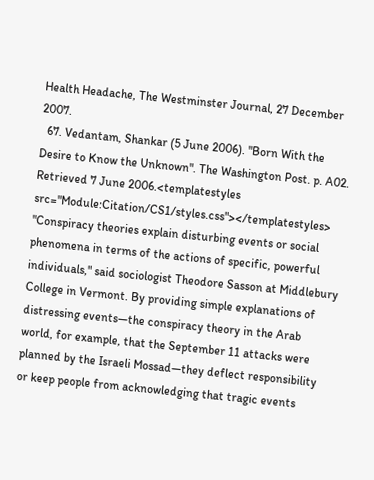Health Headache, The Westminster Journal, 27 December 2007.
  67. Vedantam, Shankar (5 June 2006). "Born With the Desire to Know the Unknown". The Washington Post. p. A02. Retrieved 7 June 2006.<templatestyles src="Module:Citation/CS1/styles.css"></templatestyles> "Conspiracy theories explain disturbing events or social phenomena in terms of the actions of specific, powerful individuals," said sociologist Theodore Sasson at Middlebury College in Vermont. By providing simple explanations of distressing events—the conspiracy theory in the Arab world, for example, that the September 11 attacks were planned by the Israeli Mossad—they deflect responsibility or keep people from acknowledging that tragic events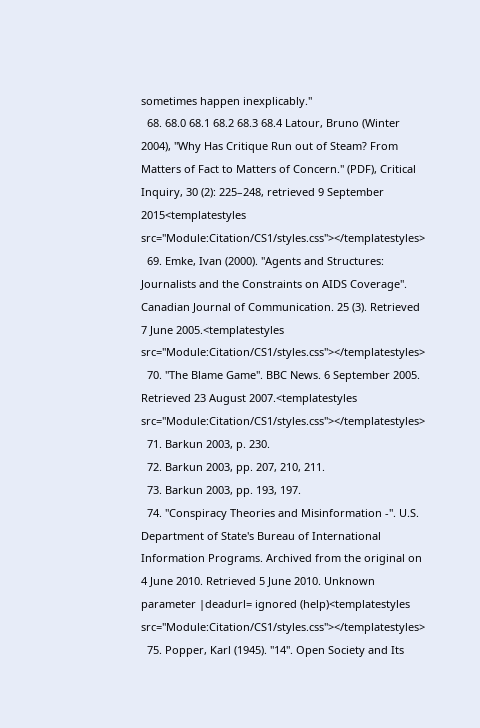sometimes happen inexplicably."
  68. 68.0 68.1 68.2 68.3 68.4 Latour, Bruno (Winter 2004), "Why Has Critique Run out of Steam? From Matters of Fact to Matters of Concern." (PDF), Critical Inquiry, 30 (2): 225–248, retrieved 9 September 2015<templatestyles src="Module:Citation/CS1/styles.css"></templatestyles>
  69. Emke, Ivan (2000). "Agents and Structures: Journalists and the Constraints on AIDS Coverage". Canadian Journal of Communication. 25 (3). Retrieved 7 June 2005.<templatestyles src="Module:Citation/CS1/styles.css"></templatestyles>
  70. "The Blame Game". BBC News. 6 September 2005. Retrieved 23 August 2007.<templatestyles src="Module:Citation/CS1/styles.css"></templatestyles>
  71. Barkun 2003, p. 230.
  72. Barkun 2003, pp. 207, 210, 211.
  73. Barkun 2003, pp. 193, 197.
  74. "Conspiracy Theories and Misinformation -". U.S. Department of State's Bureau of International Information Programs. Archived from the original on 4 June 2010. Retrieved 5 June 2010. Unknown parameter |deadurl= ignored (help)<templatestyles src="Module:Citation/CS1/styles.css"></templatestyles>
  75. Popper, Karl (1945). "14". Open Society and Its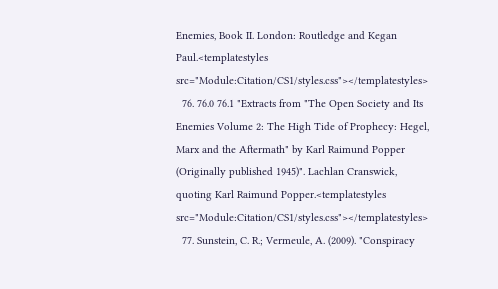Enemies, Book II. London: Routledge and Kegan Paul.<templatestyles src="Module:Citation/CS1/styles.css"></templatestyles>
  76. 76.0 76.1 "Extracts from "The Open Society and Its Enemies Volume 2: The High Tide of Prophecy: Hegel, Marx and the Aftermath" by Karl Raimund Popper (Originally published 1945)". Lachlan Cranswick, quoting Karl Raimund Popper.<templatestyles src="Module:Citation/CS1/styles.css"></templatestyles>
  77. Sunstein, C. R.; Vermeule, A. (2009). "Conspiracy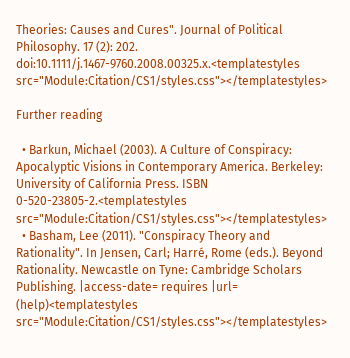Theories: Causes and Cures". Journal of Political Philosophy. 17 (2): 202. doi:10.1111/j.1467-9760.2008.00325.x.<templatestyles src="Module:Citation/CS1/styles.css"></templatestyles>

Further reading

  • Barkun, Michael (2003). A Culture of Conspiracy: Apocalyptic Visions in Contemporary America. Berkeley: University of California Press. ISBN 0-520-23805-2.<templatestyles src="Module:Citation/CS1/styles.css"></templatestyles>
  • Basham, Lee (2011). "Conspiracy Theory and Rationality". In Jensen, Carl; Harré, Rome (eds.). Beyond Rationality. Newcastle on Tyne: Cambridge Scholars Publishing. |access-date= requires |url= (help)<templatestyles src="Module:Citation/CS1/styles.css"></templatestyles>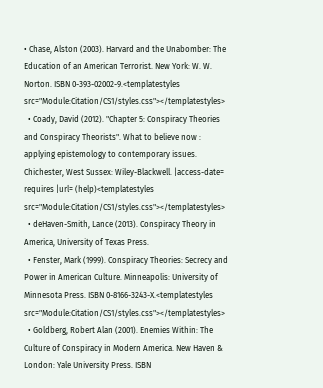• Chase, Alston (2003). Harvard and the Unabomber: The Education of an American Terrorist. New York: W. W. Norton. ISBN 0-393-02002-9.<templatestyles src="Module:Citation/CS1/styles.css"></templatestyles>
  • Coady, David (2012). "Chapter 5: Conspiracy Theories and Conspiracy Theorists". What to believe now : applying epistemology to contemporary issues. Chichester, West Sussex: Wiley-Blackwell. |access-date= requires |url= (help)<templatestyles src="Module:Citation/CS1/styles.css"></templatestyles>
  • deHaven-Smith, Lance (2013). Conspiracy Theory in America, University of Texas Press.
  • Fenster, Mark (1999). Conspiracy Theories: Secrecy and Power in American Culture. Minneapolis: University of Minnesota Press. ISBN 0-8166-3243-X.<templatestyles src="Module:Citation/CS1/styles.css"></templatestyles>
  • Goldberg, Robert Alan (2001). Enemies Within: The Culture of Conspiracy in Modern America. New Haven & London: Yale University Press. ISBN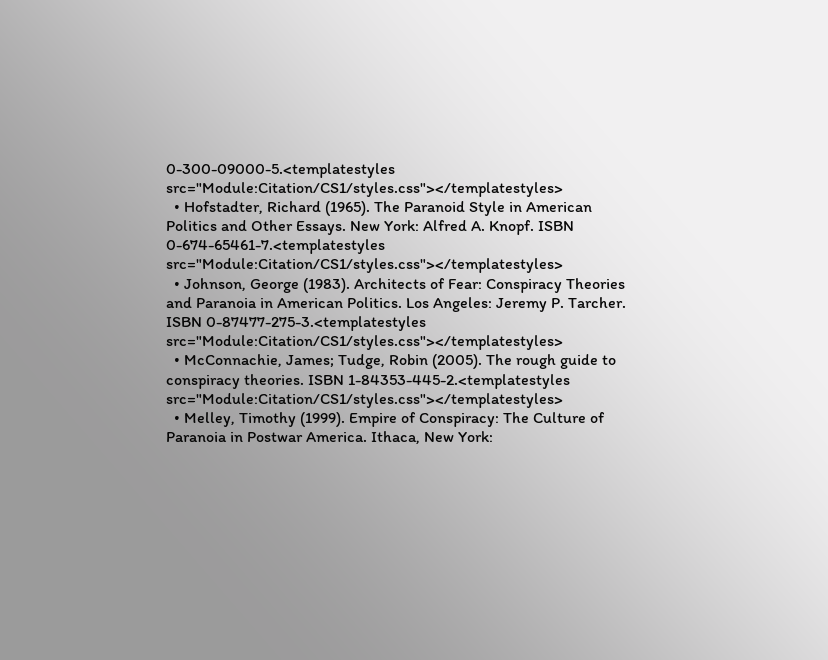0-300-09000-5.<templatestyles src="Module:Citation/CS1/styles.css"></templatestyles>
  • Hofstadter, Richard (1965). The Paranoid Style in American Politics and Other Essays. New York: Alfred A. Knopf. ISBN 0-674-65461-7.<templatestyles src="Module:Citation/CS1/styles.css"></templatestyles>
  • Johnson, George (1983). Architects of Fear: Conspiracy Theories and Paranoia in American Politics. Los Angeles: Jeremy P. Tarcher. ISBN 0-87477-275-3.<templatestyles src="Module:Citation/CS1/styles.css"></templatestyles>
  • McConnachie, James; Tudge, Robin (2005). The rough guide to conspiracy theories. ISBN 1-84353-445-2.<templatestyles src="Module:Citation/CS1/styles.css"></templatestyles>
  • Melley, Timothy (1999). Empire of Conspiracy: The Culture of Paranoia in Postwar America. Ithaca, New York: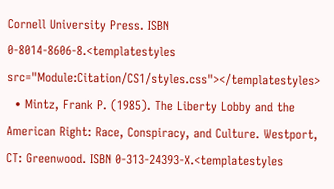Cornell University Press. ISBN 0-8014-8606-8.<templatestyles src="Module:Citation/CS1/styles.css"></templatestyles>
  • Mintz, Frank P. (1985). The Liberty Lobby and the American Right: Race, Conspiracy, and Culture. Westport, CT: Greenwood. ISBN 0-313-24393-X.<templatestyles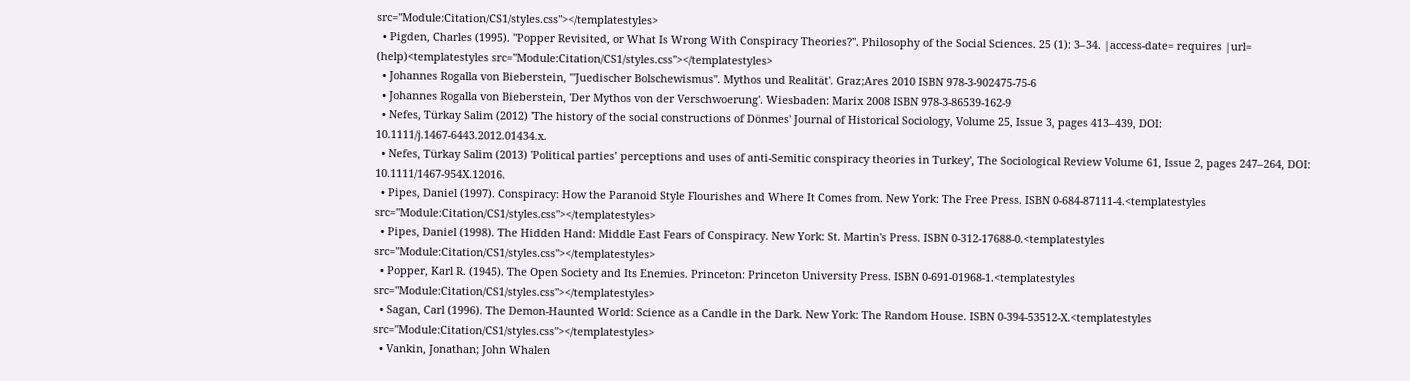src="Module:Citation/CS1/styles.css"></templatestyles>
  • Pigden, Charles (1995). "Popper Revisited, or What Is Wrong With Conspiracy Theories?". Philosophy of the Social Sciences. 25 (1): 3–34. |access-date= requires |url= (help)<templatestyles src="Module:Citation/CS1/styles.css"></templatestyles>
  • Johannes Rogalla von Bieberstein, '"Juedischer Bolschewismus". Mythos und Realität'. Graz;Ares 2010 ISBN 978-3-902475-75-6
  • Johannes Rogalla von Bieberstein, 'Der Mythos von der Verschwoerung'. Wiesbaden: Marix 2008 ISBN 978-3-86539-162-9
  • Nefes, Türkay Salim (2012) 'The history of the social constructions of Dönmes' Journal of Historical Sociology, Volume 25, Issue 3, pages 413–439, DOI: 10.1111/j.1467-6443.2012.01434.x.
  • Nefes, Türkay Salim (2013) 'Political parties’ perceptions and uses of anti-Semitic conspiracy theories in Turkey', The Sociological Review Volume 61, Issue 2, pages 247–264, DOI: 10.1111/1467-954X.12016.
  • Pipes, Daniel (1997). Conspiracy: How the Paranoid Style Flourishes and Where It Comes from. New York: The Free Press. ISBN 0-684-87111-4.<templatestyles src="Module:Citation/CS1/styles.css"></templatestyles>
  • Pipes, Daniel (1998). The Hidden Hand: Middle East Fears of Conspiracy. New York: St. Martin's Press. ISBN 0-312-17688-0.<templatestyles src="Module:Citation/CS1/styles.css"></templatestyles>
  • Popper, Karl R. (1945). The Open Society and Its Enemies. Princeton: Princeton University Press. ISBN 0-691-01968-1.<templatestyles src="Module:Citation/CS1/styles.css"></templatestyles>
  • Sagan, Carl (1996). The Demon-Haunted World: Science as a Candle in the Dark. New York: The Random House. ISBN 0-394-53512-X.<templatestyles src="Module:Citation/CS1/styles.css"></templatestyles>
  • Vankin, Jonathan; John Whalen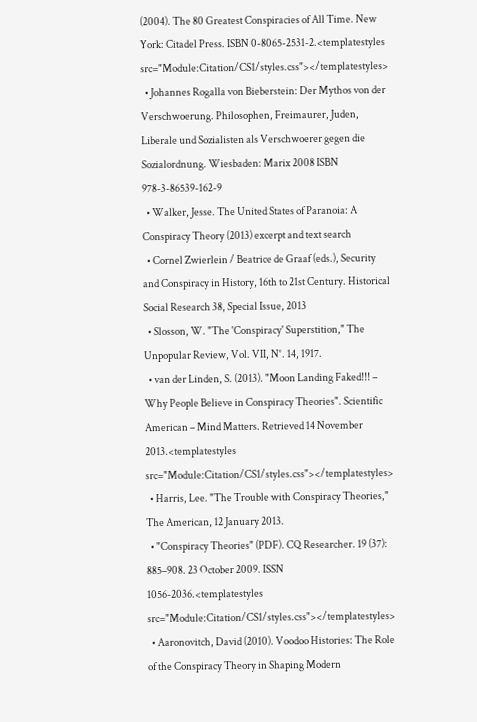(2004). The 80 Greatest Conspiracies of All Time. New York: Citadel Press. ISBN 0-8065-2531-2.<templatestyles src="Module:Citation/CS1/styles.css"></templatestyles>
  • Johannes Rogalla von Bieberstein: Der Mythos von der Verschwoerung. Philosophen, Freimaurer, Juden, Liberale und Sozialisten als Verschwoerer gegen die Sozialordnung. Wiesbaden: Marix 2008 ISBN 978-3-86539-162-9
  • Walker, Jesse. The United States of Paranoia: A Conspiracy Theory (2013) excerpt and text search
  • Cornel Zwierlein / Beatrice de Graaf (eds.), Security and Conspiracy in History, 16th to 21st Century. Historical Social Research 38, Special Issue, 2013
  • Slosson, W. "The 'Conspiracy' Superstition," The Unpopular Review, Vol. VII, N°. 14, 1917.
  • van der Linden, S. (2013). "Moon Landing Faked!!! – Why People Believe in Conspiracy Theories". Scientific American – Mind Matters. Retrieved 14 November 2013.<templatestyles src="Module:Citation/CS1/styles.css"></templatestyles>
  • Harris, Lee. "The Trouble with Conspiracy Theories," The American, 12 January 2013.
  • "Conspiracy Theories" (PDF). CQ Researcher. 19 (37): 885–908. 23 October 2009. ISSN 1056-2036.<templatestyles src="Module:Citation/CS1/styles.css"></templatestyles>
  • Aaronovitch, David (2010). Voodoo Histories: The Role of the Conspiracy Theory in Shaping Modern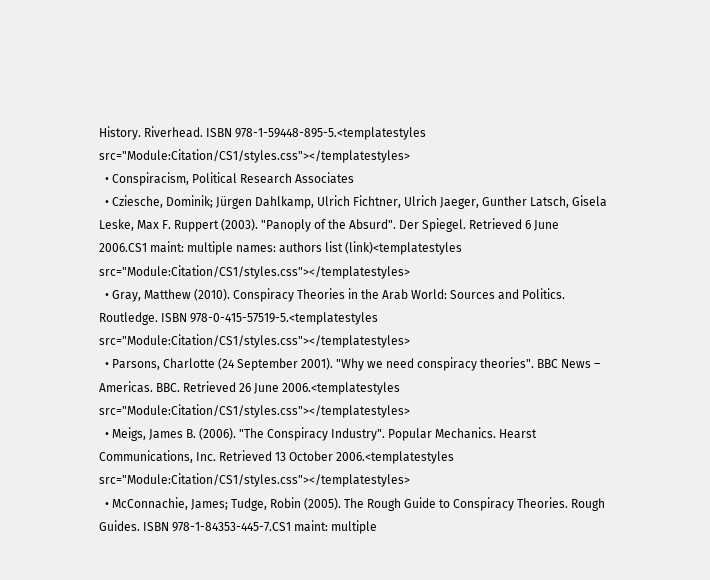History. Riverhead. ISBN 978-1-59448-895-5.<templatestyles src="Module:Citation/CS1/styles.css"></templatestyles>
  • Conspiracism, Political Research Associates
  • Cziesche, Dominik; Jürgen Dahlkamp, Ulrich Fichtner, Ulrich Jaeger, Gunther Latsch, Gisela Leske, Max F. Ruppert (2003). "Panoply of the Absurd". Der Spiegel. Retrieved 6 June 2006.CS1 maint: multiple names: authors list (link)<templatestyles src="Module:Citation/CS1/styles.css"></templatestyles>
  • Gray, Matthew (2010). Conspiracy Theories in the Arab World: Sources and Politics. Routledge. ISBN 978-0-415-57519-5.<templatestyles src="Module:Citation/CS1/styles.css"></templatestyles>
  • Parsons, Charlotte (24 September 2001). "Why we need conspiracy theories". BBC News – Americas. BBC. Retrieved 26 June 2006.<templatestyles src="Module:Citation/CS1/styles.css"></templatestyles>
  • Meigs, James B. (2006). "The Conspiracy Industry". Popular Mechanics. Hearst Communications, Inc. Retrieved 13 October 2006.<templatestyles src="Module:Citation/CS1/styles.css"></templatestyles>
  • McConnachie, James; Tudge, Robin (2005). The Rough Guide to Conspiracy Theories. Rough Guides. ISBN 978-1-84353-445-7.CS1 maint: multiple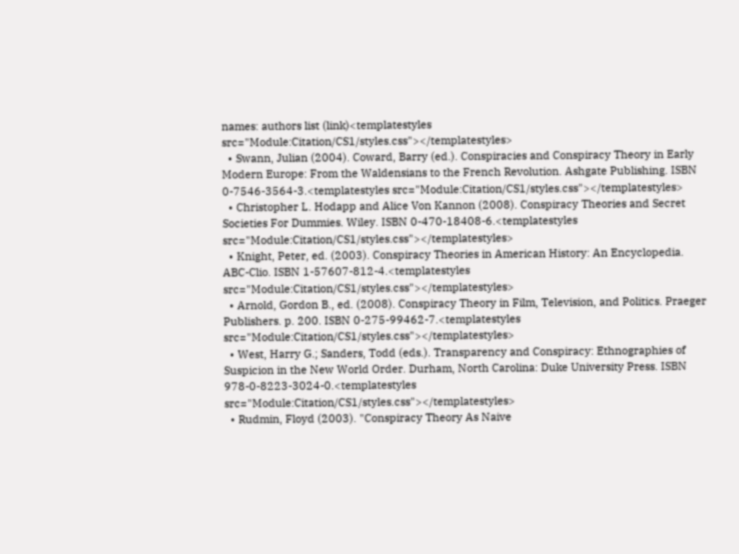names: authors list (link)<templatestyles src="Module:Citation/CS1/styles.css"></templatestyles>
  • Swann, Julian (2004). Coward, Barry (ed.). Conspiracies and Conspiracy Theory in Early Modern Europe: From the Waldensians to the French Revolution. Ashgate Publishing. ISBN 0-7546-3564-3.<templatestyles src="Module:Citation/CS1/styles.css"></templatestyles>
  • Christopher L. Hodapp and Alice Von Kannon (2008). Conspiracy Theories and Secret Societies For Dummies. Wiley. ISBN 0-470-18408-6.<templatestyles src="Module:Citation/CS1/styles.css"></templatestyles>
  • Knight, Peter, ed. (2003). Conspiracy Theories in American History: An Encyclopedia. ABC-Clio. ISBN 1-57607-812-4.<templatestyles src="Module:Citation/CS1/styles.css"></templatestyles>
  • Arnold, Gordon B., ed. (2008). Conspiracy Theory in Film, Television, and Politics. Praeger Publishers. p. 200. ISBN 0-275-99462-7.<templatestyles src="Module:Citation/CS1/styles.css"></templatestyles>
  • West, Harry G.; Sanders, Todd (eds.). Transparency and Conspiracy: Ethnographies of Suspicion in the New World Order. Durham, North Carolina: Duke University Press. ISBN 978-0-8223-3024-0.<templatestyles src="Module:Citation/CS1/styles.css"></templatestyles>
  • Rudmin, Floyd (2003). "Conspiracy Theory As Naive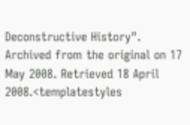Deconstructive History". Archived from the original on 17 May 2008. Retrieved 18 April 2008.<templatestyles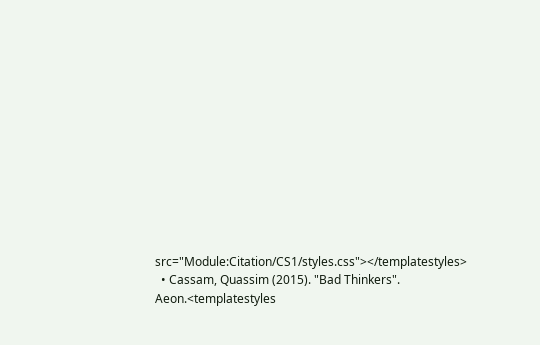src="Module:Citation/CS1/styles.css"></templatestyles>
  • Cassam, Quassim (2015). "Bad Thinkers". Aeon.<templatestyles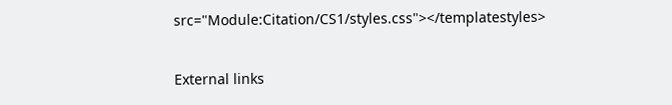src="Module:Citation/CS1/styles.css"></templatestyles>

External links